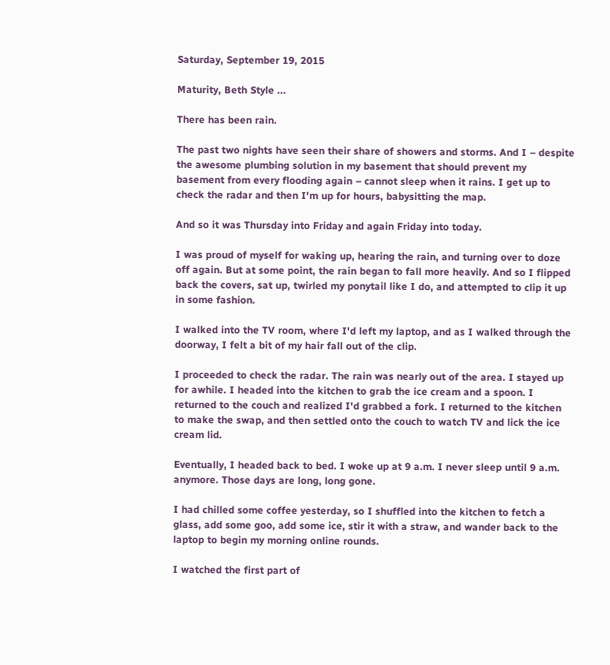Saturday, September 19, 2015

Maturity, Beth Style ...

There has been rain.

The past two nights have seen their share of showers and storms. And I – despite the awesome plumbing solution in my basement that should prevent my basement from every flooding again – cannot sleep when it rains. I get up to check the radar and then I'm up for hours, babysitting the map.

And so it was Thursday into Friday and again Friday into today.

I was proud of myself for waking up, hearing the rain, and turning over to doze off again. But at some point, the rain began to fall more heavily. And so I flipped back the covers, sat up, twirled my ponytail like I do, and attempted to clip it up in some fashion.

I walked into the TV room, where I'd left my laptop, and as I walked through the doorway, I felt a bit of my hair fall out of the clip.

I proceeded to check the radar. The rain was nearly out of the area. I stayed up for awhile. I headed into the kitchen to grab the ice cream and a spoon. I returned to the couch and realized I'd grabbed a fork. I returned to the kitchen to make the swap, and then settled onto the couch to watch TV and lick the ice cream lid.

Eventually, I headed back to bed. I woke up at 9 a.m. I never sleep until 9 a.m. anymore. Those days are long, long gone.

I had chilled some coffee yesterday, so I shuffled into the kitchen to fetch a glass, add some goo, add some ice, stir it with a straw, and wander back to the laptop to begin my morning online rounds.

I watched the first part of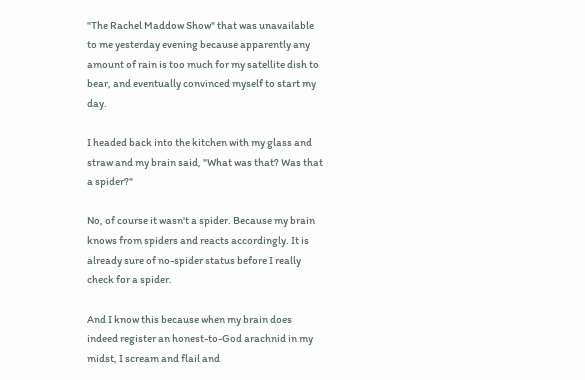"The Rachel Maddow Show" that was unavailable to me yesterday evening because apparently any amount of rain is too much for my satellite dish to bear, and eventually convinced myself to start my day.

I headed back into the kitchen with my glass and straw and my brain said, "What was that? Was that a spider?"

No, of course it wasn't a spider. Because my brain knows from spiders and reacts accordingly. It is already sure of no-spider status before I really check for a spider.

And I know this because when my brain does indeed register an honest-to-God arachnid in my midst, I scream and flail and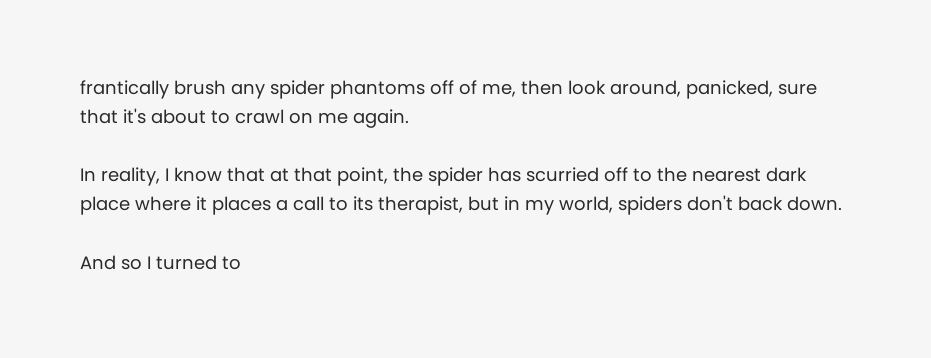frantically brush any spider phantoms off of me, then look around, panicked, sure that it's about to crawl on me again.

In reality, I know that at that point, the spider has scurried off to the nearest dark place where it places a call to its therapist, but in my world, spiders don't back down.

And so I turned to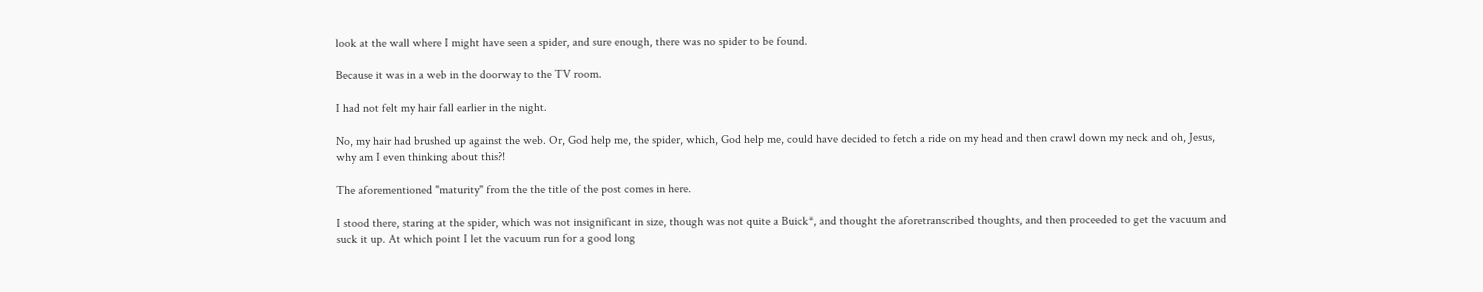look at the wall where I might have seen a spider, and sure enough, there was no spider to be found.

Because it was in a web in the doorway to the TV room.

I had not felt my hair fall earlier in the night.

No, my hair had brushed up against the web. Or, God help me, the spider, which, God help me, could have decided to fetch a ride on my head and then crawl down my neck and oh, Jesus, why am I even thinking about this?!

The aforementioned "maturity" from the the title of the post comes in here.

I stood there, staring at the spider, which was not insignificant in size, though was not quite a Buick*, and thought the aforetranscribed thoughts, and then proceeded to get the vacuum and suck it up. At which point I let the vacuum run for a good long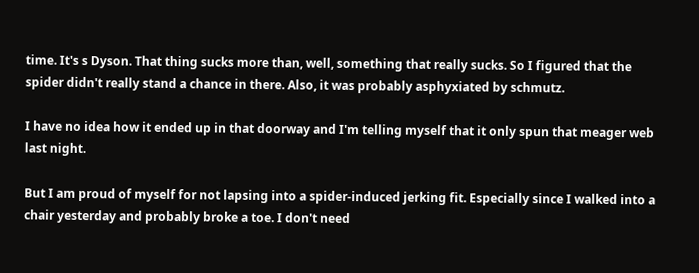time. It's s Dyson. That thing sucks more than, well, something that really sucks. So I figured that the spider didn't really stand a chance in there. Also, it was probably asphyxiated by schmutz.

I have no idea how it ended up in that doorway and I'm telling myself that it only spun that meager web last night.

But I am proud of myself for not lapsing into a spider-induced jerking fit. Especially since I walked into a chair yesterday and probably broke a toe. I don't need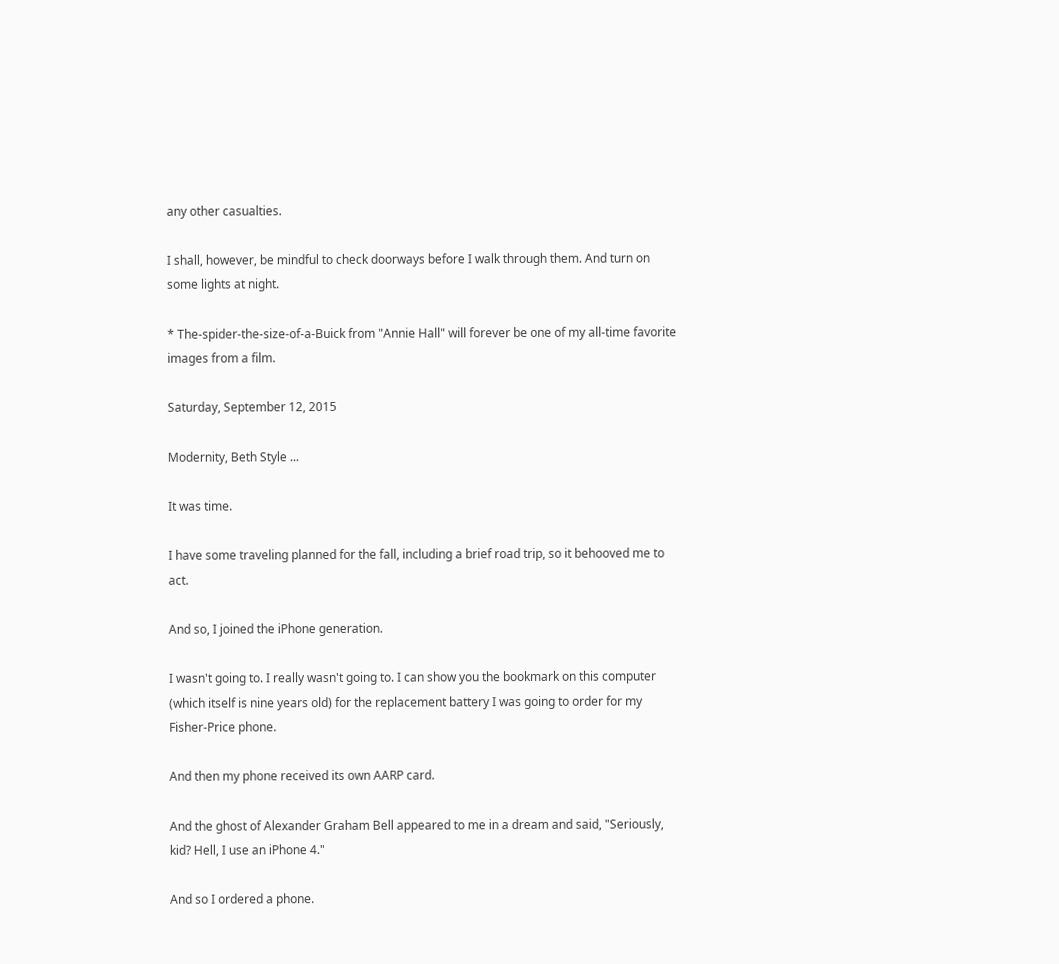any other casualties.

I shall, however, be mindful to check doorways before I walk through them. And turn on some lights at night.

* The-spider-the-size-of-a-Buick from "Annie Hall" will forever be one of my all-time favorite images from a film.

Saturday, September 12, 2015

Modernity, Beth Style ...

It was time.

I have some traveling planned for the fall, including a brief road trip, so it behooved me to act.

And so, I joined the iPhone generation.

I wasn't going to. I really wasn't going to. I can show you the bookmark on this computer (which itself is nine years old) for the replacement battery I was going to order for my Fisher-Price phone.

And then my phone received its own AARP card.

And the ghost of Alexander Graham Bell appeared to me in a dream and said, "Seriously, kid? Hell, I use an iPhone 4."

And so I ordered a phone.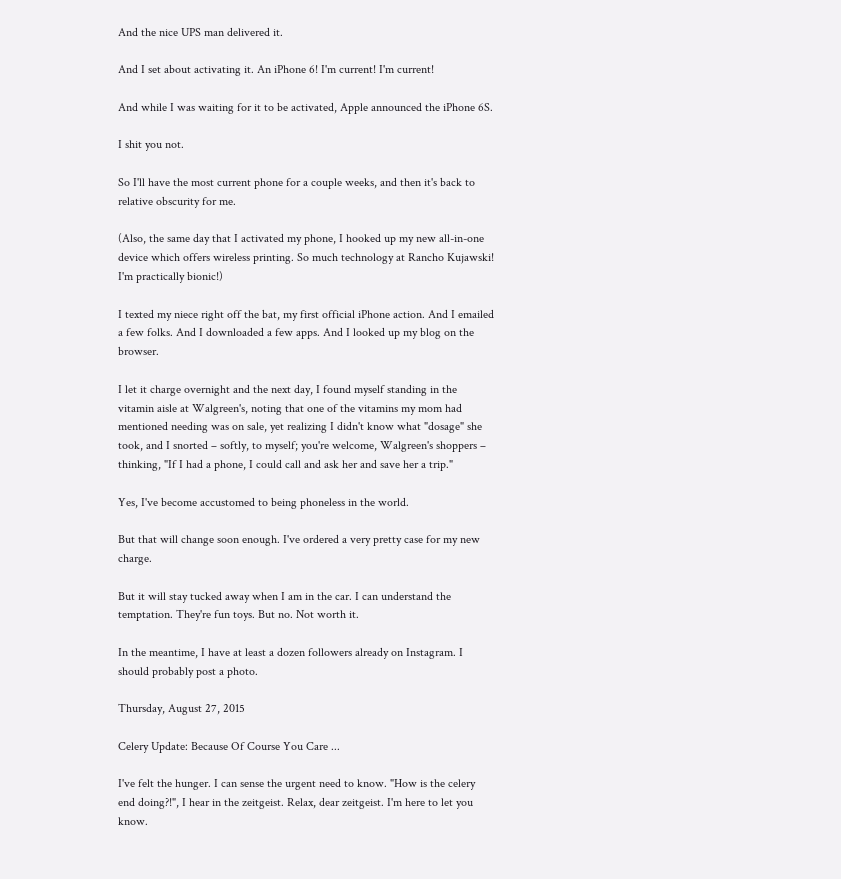And the nice UPS man delivered it.

And I set about activating it. An iPhone 6! I'm current! I'm current!

And while I was waiting for it to be activated, Apple announced the iPhone 6S.

I shit you not.

So I'll have the most current phone for a couple weeks, and then it's back to relative obscurity for me.

(Also, the same day that I activated my phone, I hooked up my new all-in-one device which offers wireless printing. So much technology at Rancho Kujawski! I'm practically bionic!)

I texted my niece right off the bat, my first official iPhone action. And I emailed a few folks. And I downloaded a few apps. And I looked up my blog on the browser.

I let it charge overnight and the next day, I found myself standing in the vitamin aisle at Walgreen's, noting that one of the vitamins my mom had mentioned needing was on sale, yet realizing I didn't know what "dosage" she took, and I snorted – softly, to myself; you're welcome, Walgreen's shoppers – thinking, "If I had a phone, I could call and ask her and save her a trip."

Yes, I've become accustomed to being phoneless in the world.

But that will change soon enough. I've ordered a very pretty case for my new charge.

But it will stay tucked away when I am in the car. I can understand the temptation. They're fun toys. But no. Not worth it.

In the meantime, I have at least a dozen followers already on Instagram. I should probably post a photo.

Thursday, August 27, 2015

Celery Update: Because Of Course You Care ...

I've felt the hunger. I can sense the urgent need to know. "How is the celery end doing?!", I hear in the zeitgeist. Relax, dear zeitgeist. I'm here to let you know.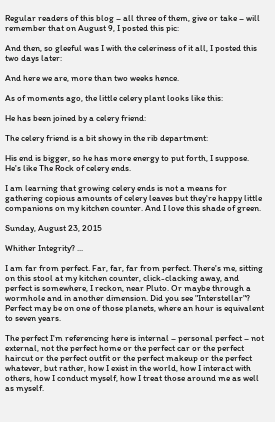Regular readers of this blog – all three of them, give or take – will remember that on August 9, I posted this pic:

And then, so gleeful was I with the celeriness of it all, I posted this two days later:

And here we are, more than two weeks hence.

As of moments ago, the little celery plant looks like this:

He has been joined by a celery friend:

The celery friend is a bit showy in the rib department:

His end is bigger, so he has more energy to put forth, I suppose. He's like The Rock of celery ends.

I am learning that growing celery ends is not a means for gathering copious amounts of celery leaves but they're happy little companions on my kitchen counter. And I love this shade of green.

Sunday, August 23, 2015

Whither Integrity? ...

I am far from perfect. Far, far, far from perfect. There's me, sitting on this stool at my kitchen counter, click-clacking away, and perfect is somewhere, I reckon, near Pluto. Or maybe through a wormhole and in another dimension. Did you see "Interstellar"? Perfect may be on one of those planets, where an hour is equivalent to seven years.

The perfect I'm referencing here is internal – personal perfect – not external, not the perfect home or the perfect car or the perfect haircut or the perfect outfit or the perfect makeup or the perfect whatever, but rather, how I exist in the world, how I interact with others, how I conduct myself, how I treat those around me as well as myself.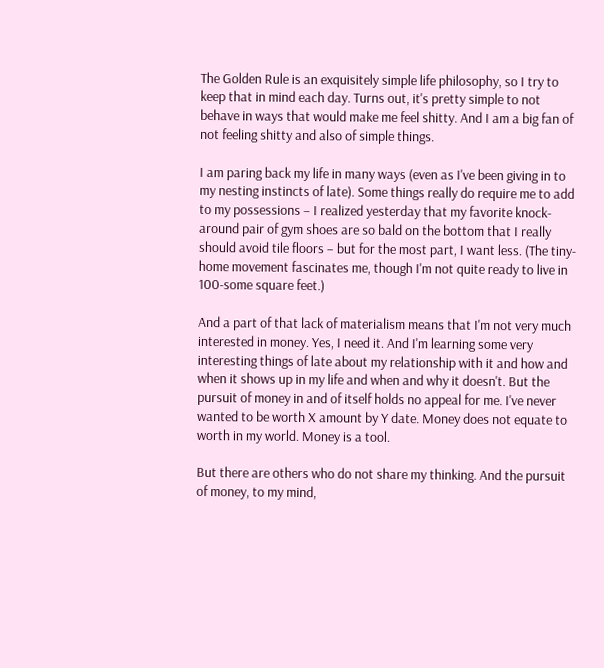The Golden Rule is an exquisitely simple life philosophy, so I try to keep that in mind each day. Turns out, it's pretty simple to not behave in ways that would make me feel shitty. And I am a big fan of not feeling shitty and also of simple things.

I am paring back my life in many ways (even as I've been giving in to my nesting instincts of late). Some things really do require me to add to my possessions – I realized yesterday that my favorite knock-around pair of gym shoes are so bald on the bottom that I really should avoid tile floors – but for the most part, I want less. (The tiny-home movement fascinates me, though I'm not quite ready to live in 100-some square feet.)

And a part of that lack of materialism means that I'm not very much interested in money. Yes, I need it. And I'm learning some very interesting things of late about my relationship with it and how and when it shows up in my life and when and why it doesn't. But the pursuit of money in and of itself holds no appeal for me. I've never wanted to be worth X amount by Y date. Money does not equate to worth in my world. Money is a tool.

But there are others who do not share my thinking. And the pursuit of money, to my mind,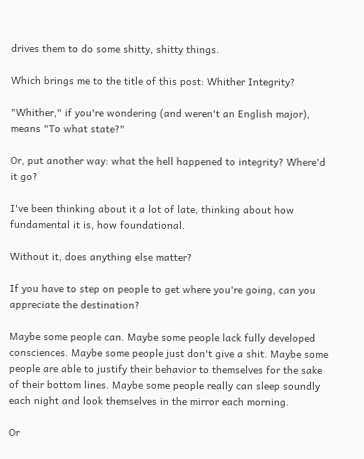drives them to do some shitty, shitty things.

Which brings me to the title of this post: Whither Integrity?

"Whither," if you're wondering (and weren't an English major), means "To what state?"

Or, put another way: what the hell happened to integrity? Where'd it go?

I've been thinking about it a lot of late, thinking about how fundamental it is, how foundational.

Without it, does anything else matter?

If you have to step on people to get where you're going, can you appreciate the destination?

Maybe some people can. Maybe some people lack fully developed consciences. Maybe some people just don't give a shit. Maybe some people are able to justify their behavior to themselves for the sake of their bottom lines. Maybe some people really can sleep soundly each night and look themselves in the mirror each morning.

Or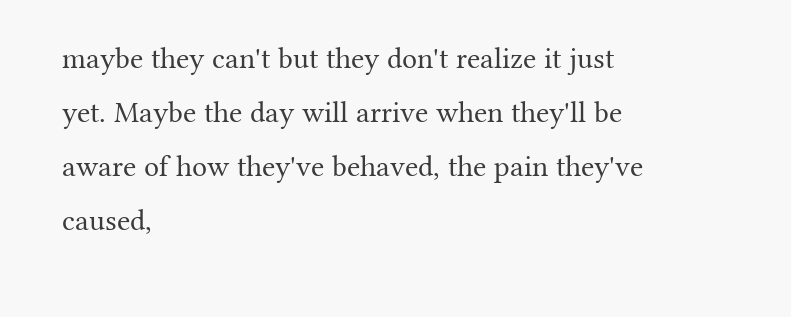maybe they can't but they don't realize it just yet. Maybe the day will arrive when they'll be aware of how they've behaved, the pain they've caused,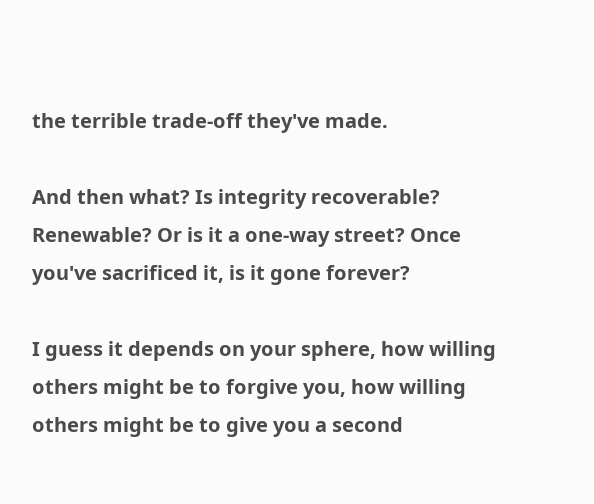the terrible trade-off they've made.

And then what? Is integrity recoverable? Renewable? Or is it a one-way street? Once you've sacrificed it, is it gone forever?

I guess it depends on your sphere, how willing others might be to forgive you, how willing others might be to give you a second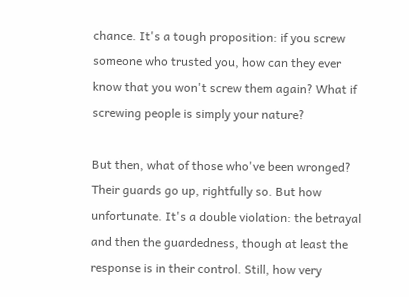chance. It's a tough proposition: if you screw someone who trusted you, how can they ever know that you won't screw them again? What if screwing people is simply your nature?

But then, what of those who've been wronged? Their guards go up, rightfully so. But how unfortunate. It's a double violation: the betrayal and then the guardedness, though at least the response is in their control. Still, how very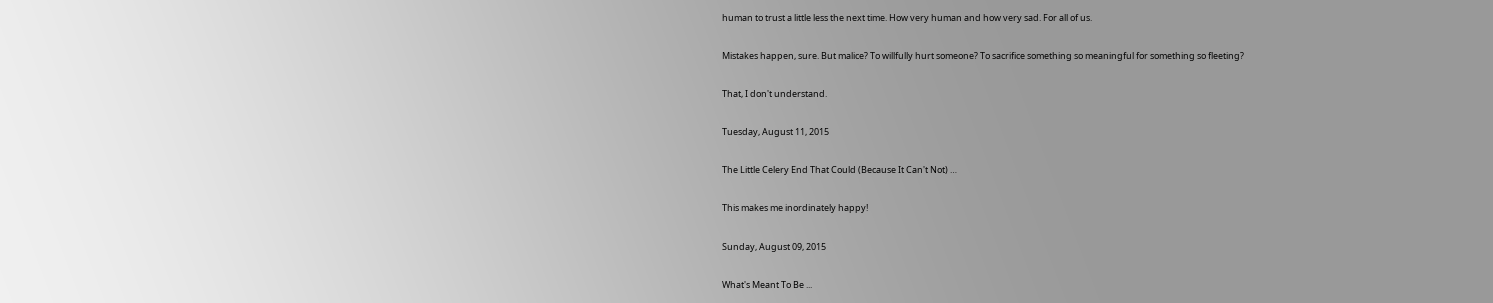human to trust a little less the next time. How very human and how very sad. For all of us.

Mistakes happen, sure. But malice? To willfully hurt someone? To sacrifice something so meaningful for something so fleeting?

That, I don't understand.

Tuesday, August 11, 2015

The Little Celery End That Could (Because It Can't Not) …

This makes me inordinately happy!

Sunday, August 09, 2015

What's Meant To Be ...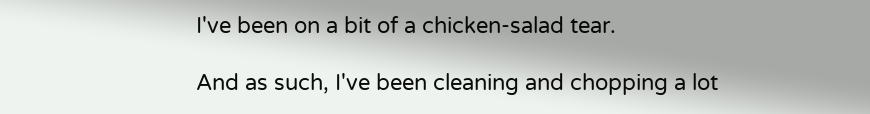I've been on a bit of a chicken-salad tear.

And as such, I've been cleaning and chopping a lot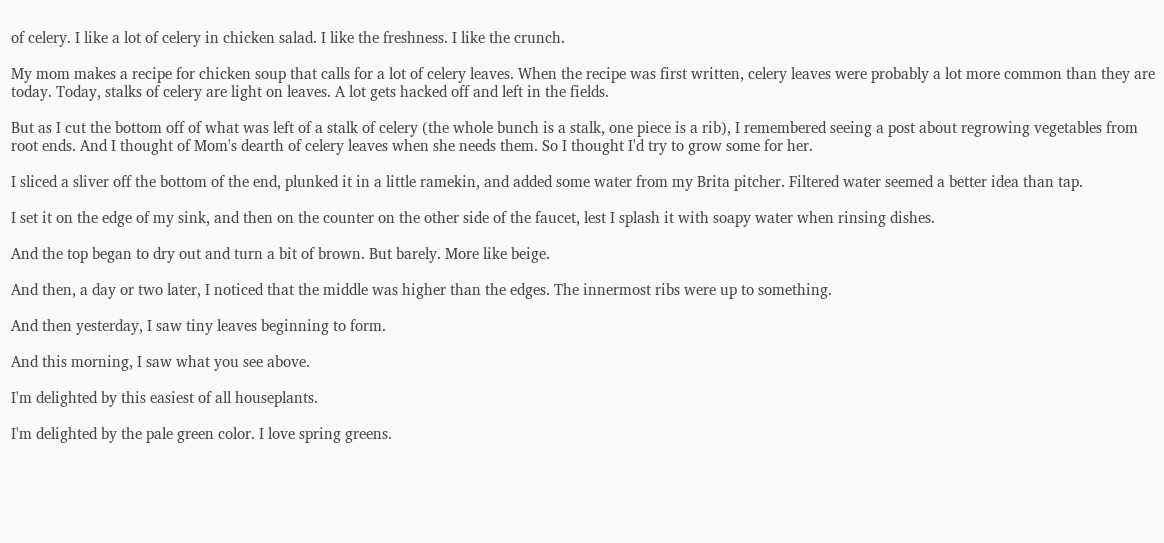of celery. I like a lot of celery in chicken salad. I like the freshness. I like the crunch.

My mom makes a recipe for chicken soup that calls for a lot of celery leaves. When the recipe was first written, celery leaves were probably a lot more common than they are today. Today, stalks of celery are light on leaves. A lot gets hacked off and left in the fields.

But as I cut the bottom off of what was left of a stalk of celery (the whole bunch is a stalk, one piece is a rib), I remembered seeing a post about regrowing vegetables from root ends. And I thought of Mom's dearth of celery leaves when she needs them. So I thought I'd try to grow some for her.

I sliced a sliver off the bottom of the end, plunked it in a little ramekin, and added some water from my Brita pitcher. Filtered water seemed a better idea than tap.

I set it on the edge of my sink, and then on the counter on the other side of the faucet, lest I splash it with soapy water when rinsing dishes.

And the top began to dry out and turn a bit of brown. But barely. More like beige.

And then, a day or two later, I noticed that the middle was higher than the edges. The innermost ribs were up to something.

And then yesterday, I saw tiny leaves beginning to form.

And this morning, I saw what you see above.

I'm delighted by this easiest of all houseplants.

I'm delighted by the pale green color. I love spring greens.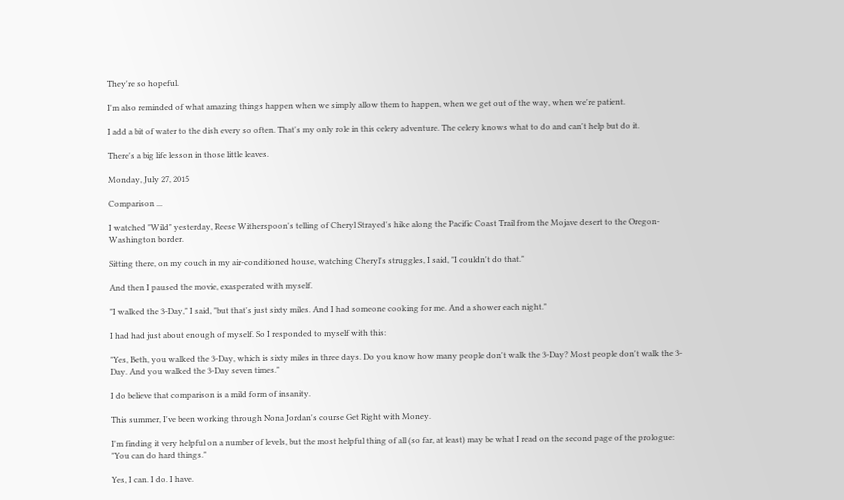They're so hopeful.

I'm also reminded of what amazing things happen when we simply allow them to happen, when we get out of the way, when we're patient.

I add a bit of water to the dish every so often. That's my only role in this celery adventure. The celery knows what to do and can't help but do it.

There's a big life lesson in those little leaves.

Monday, July 27, 2015

Comparison ...

I watched "Wild" yesterday, Reese Witherspoon's telling of Cheryl Strayed's hike along the Pacific Coast Trail from the Mojave desert to the Oregon-Washington border.

Sitting there, on my couch in my air-conditioned house, watching Cheryl's struggles, I said, "I couldn't do that."

And then I paused the movie, exasperated with myself.

"I walked the 3-Day," I said, "but that's just sixty miles. And I had someone cooking for me. And a shower each night."

I had had just about enough of myself. So I responded to myself with this:

"Yes, Beth, you walked the 3-Day, which is sixty miles in three days. Do you know how many people don't walk the 3-Day? Most people don't walk the 3-Day. And you walked the 3-Day seven times."

I do believe that comparison is a mild form of insanity.

This summer, I've been working through Nona Jordan's course Get Right with Money.

I'm finding it very helpful on a number of levels, but the most helpful thing of all (so far, at least) may be what I read on the second page of the prologue: "You can do hard things."

Yes, I can. I do. I have.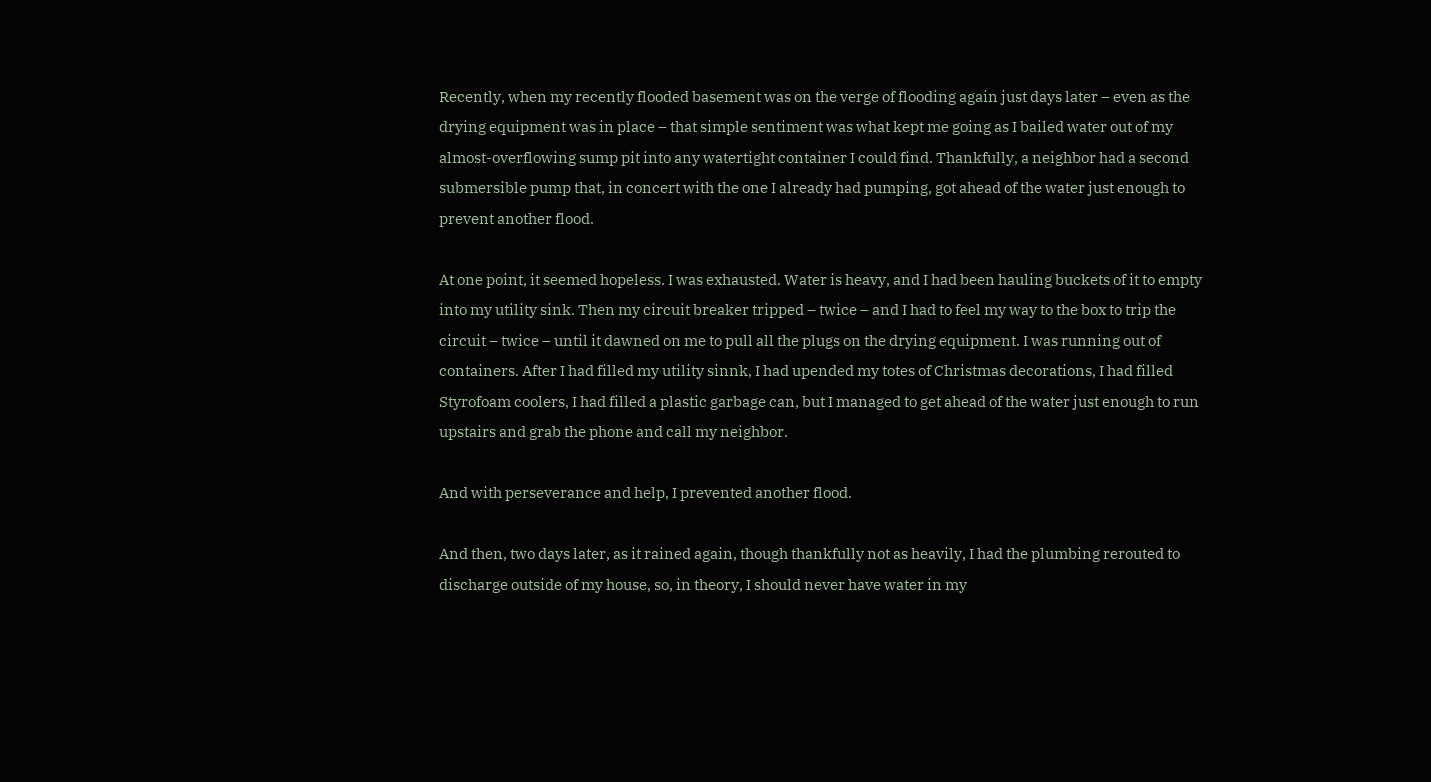Recently, when my recently flooded basement was on the verge of flooding again just days later – even as the drying equipment was in place – that simple sentiment was what kept me going as I bailed water out of my almost-overflowing sump pit into any watertight container I could find. Thankfully, a neighbor had a second submersible pump that, in concert with the one I already had pumping, got ahead of the water just enough to prevent another flood.

At one point, it seemed hopeless. I was exhausted. Water is heavy, and I had been hauling buckets of it to empty into my utility sink. Then my circuit breaker tripped – twice – and I had to feel my way to the box to trip the circuit – twice – until it dawned on me to pull all the plugs on the drying equipment. I was running out of containers. After I had filled my utility sinnk, I had upended my totes of Christmas decorations, I had filled Styrofoam coolers, I had filled a plastic garbage can, but I managed to get ahead of the water just enough to run upstairs and grab the phone and call my neighbor.

And with perseverance and help, I prevented another flood.

And then, two days later, as it rained again, though thankfully not as heavily, I had the plumbing rerouted to discharge outside of my house, so, in theory, I should never have water in my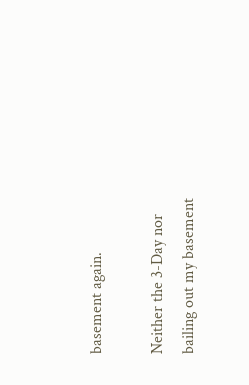basement again.

Neither the 3-Day nor bailing out my basement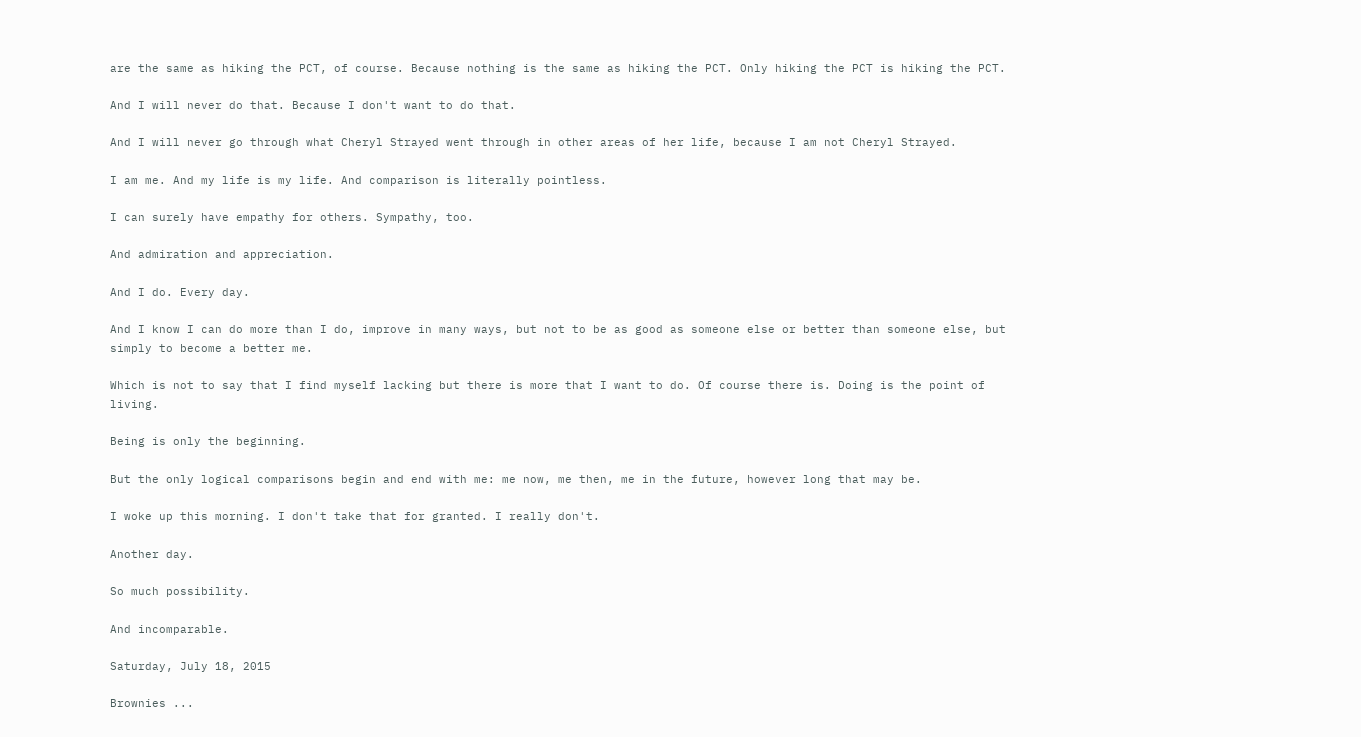are the same as hiking the PCT, of course. Because nothing is the same as hiking the PCT. Only hiking the PCT is hiking the PCT.

And I will never do that. Because I don't want to do that.

And I will never go through what Cheryl Strayed went through in other areas of her life, because I am not Cheryl Strayed.

I am me. And my life is my life. And comparison is literally pointless.

I can surely have empathy for others. Sympathy, too.

And admiration and appreciation.

And I do. Every day.

And I know I can do more than I do, improve in many ways, but not to be as good as someone else or better than someone else, but simply to become a better me.

Which is not to say that I find myself lacking but there is more that I want to do. Of course there is. Doing is the point of living.

Being is only the beginning.

But the only logical comparisons begin and end with me: me now, me then, me in the future, however long that may be.

I woke up this morning. I don't take that for granted. I really don't.

Another day.

So much possibility.

And incomparable.

Saturday, July 18, 2015

Brownies ...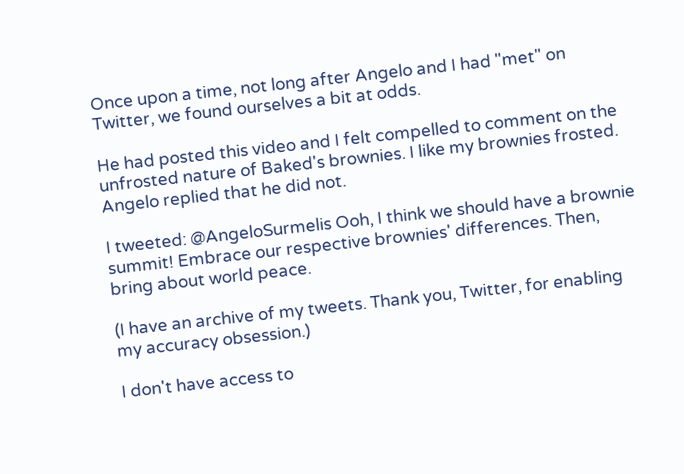Once upon a time, not long after Angelo and I had "met" on Twitter, we found ourselves a bit at odds.

He had posted this video and I felt compelled to comment on the unfrosted nature of Baked's brownies. I like my brownies frosted. Angelo replied that he did not.

I tweeted: @AngeloSurmelis Ooh, I think we should have a brownie summit! Embrace our respective brownies' differences. Then, bring about world peace.

(I have an archive of my tweets. Thank you, Twitter, for enabling my accuracy obsession.)

I don't have access to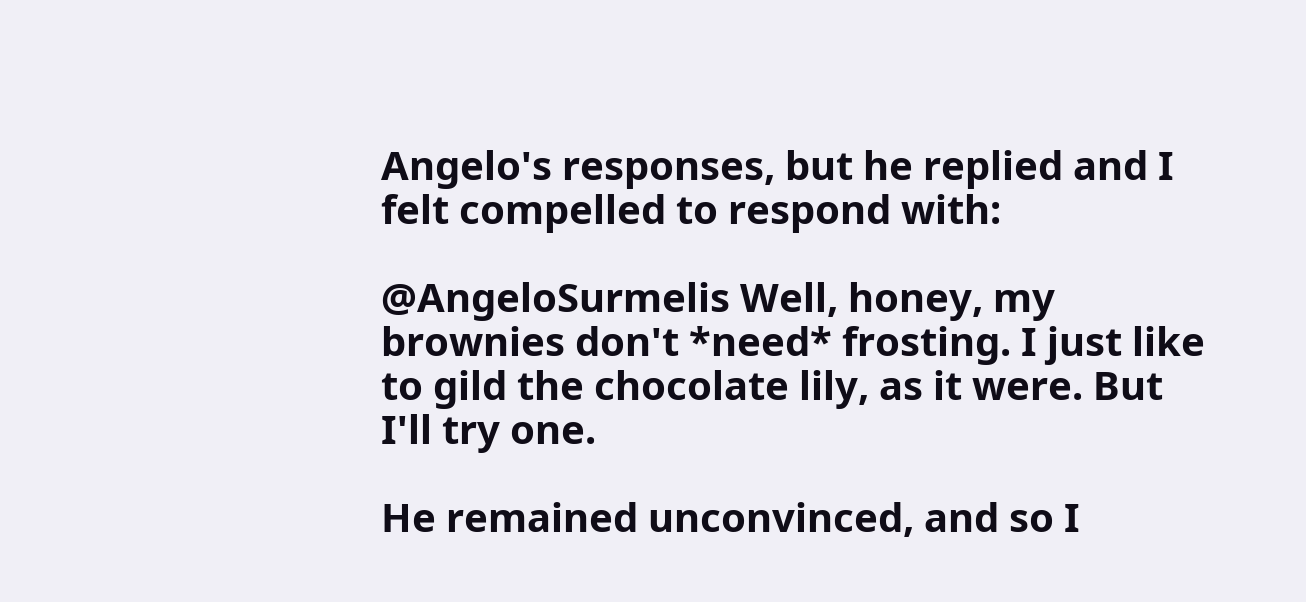Angelo's responses, but he replied and I felt compelled to respond with:

@AngeloSurmelis Well, honey, my brownies don't *need* frosting. I just like to gild the chocolate lily, as it were. But I'll try one.

He remained unconvinced, and so I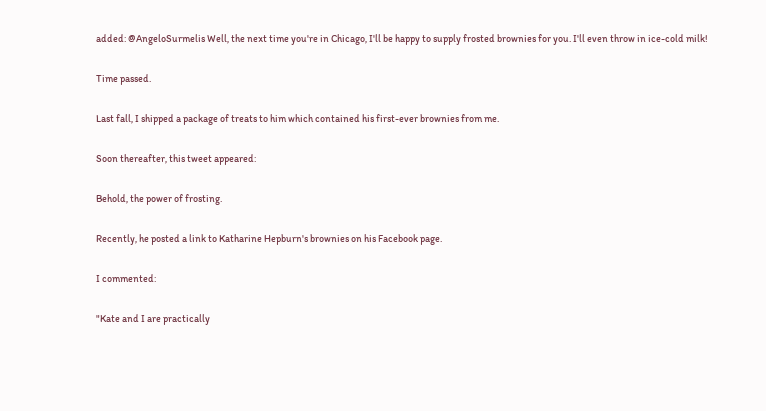added: @AngeloSurmelis Well, the next time you're in Chicago, I'll be happy to supply frosted brownies for you. I'll even throw in ice-cold milk!

Time passed.

Last fall, I shipped a package of treats to him which contained his first-ever brownies from me.

Soon thereafter, this tweet appeared:

Behold, the power of frosting.

Recently, he posted a link to Katharine Hepburn's brownies on his Facebook page.

I commented:

"Kate and I are practically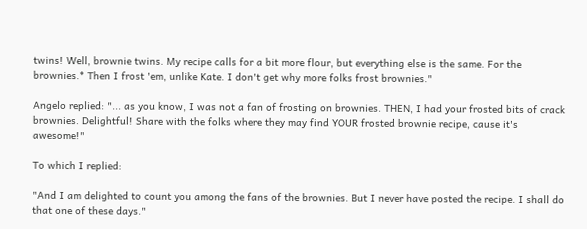twins! Well, brownie twins. My recipe calls for a bit more flour, but everything else is the same. For the brownies.* Then I frost 'em, unlike Kate. I don't get why more folks frost brownies."

Angelo replied: "... as you know, I was not a fan of frosting on brownies. THEN, I had your frosted bits of crack brownies. Delightful! Share with the folks where they may find YOUR frosted brownie recipe, cause it's awesome!"

To which I replied:

"And I am delighted to count you among the fans of the brownies. But I never have posted the recipe. I shall do that one of these days."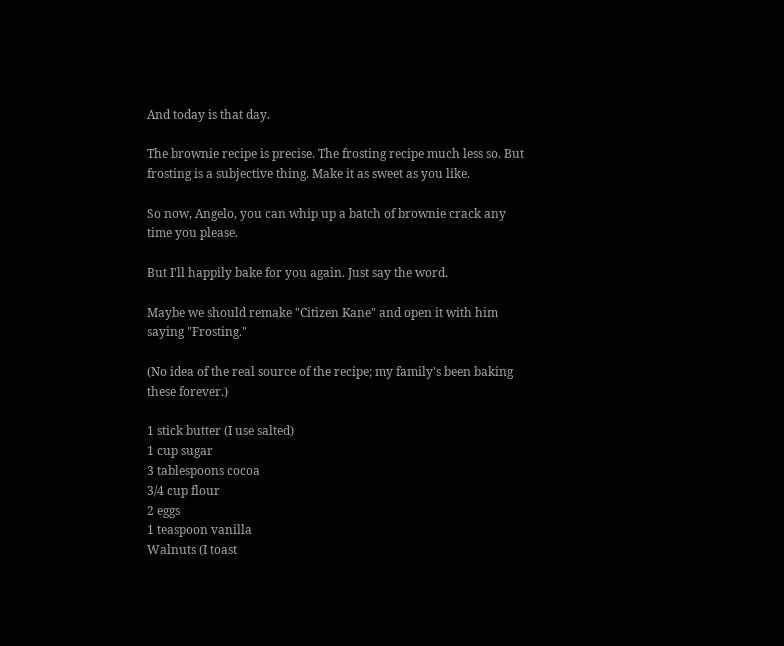And today is that day.

The brownie recipe is precise. The frosting recipe much less so. But frosting is a subjective thing. Make it as sweet as you like.

So now, Angelo, you can whip up a batch of brownie crack any time you please.

But I'll happily bake for you again. Just say the word.

Maybe we should remake "Citizen Kane" and open it with him saying "Frosting."

(No idea of the real source of the recipe; my family's been baking these forever.)

1 stick butter (I use salted)
1 cup sugar
3 tablespoons cocoa
3/4 cup flour
2 eggs
1 teaspoon vanilla
Walnuts (I toast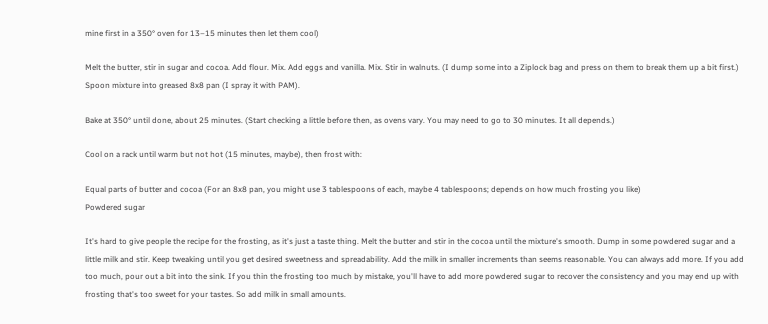mine first in a 350° oven for 13–15 minutes then let them cool)

Melt the butter, stir in sugar and cocoa. Add flour. Mix. Add eggs and vanilla. Mix. Stir in walnuts. (I dump some into a Ziplock bag and press on them to break them up a bit first.) Spoon mixture into greased 8x8 pan (I spray it with PAM).

Bake at 350° until done, about 25 minutes. (Start checking a little before then, as ovens vary. You may need to go to 30 minutes. It all depends.)

Cool on a rack until warm but not hot (15 minutes, maybe), then frost with:

Equal parts of butter and cocoa (For an 8x8 pan, you might use 3 tablespoons of each, maybe 4 tablespoons; depends on how much frosting you like)
Powdered sugar

It's hard to give people the recipe for the frosting, as it's just a taste thing. Melt the butter and stir in the cocoa until the mixture's smooth. Dump in some powdered sugar and a little milk and stir. Keep tweaking until you get desired sweetness and spreadability. Add the milk in smaller increments than seems reasonable. You can always add more. If you add too much, pour out a bit into the sink. If you thin the frosting too much by mistake, you'll have to add more powdered sugar to recover the consistency and you may end up with frosting that's too sweet for your tastes. So add milk in small amounts.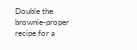Double the brownie-proper recipe for a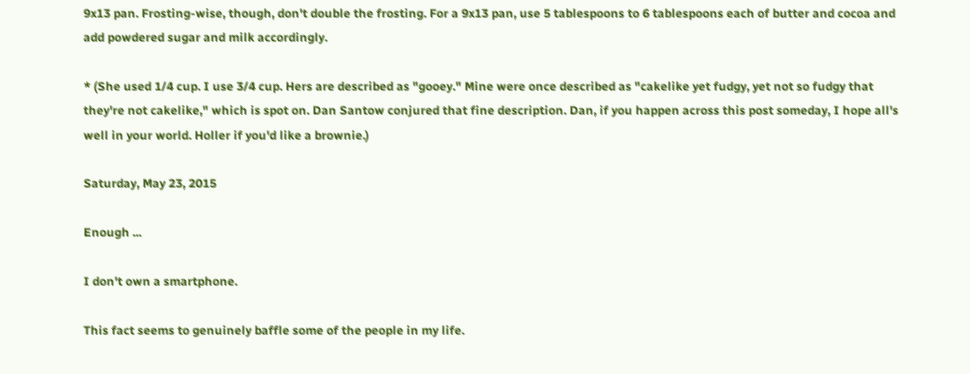9x13 pan. Frosting-wise, though, don't double the frosting. For a 9x13 pan, use 5 tablespoons to 6 tablespoons each of butter and cocoa and add powdered sugar and milk accordingly.

* (She used 1/4 cup. I use 3/4 cup. Hers are described as "gooey." Mine were once described as "cakelike yet fudgy, yet not so fudgy that they're not cakelike," which is spot on. Dan Santow conjured that fine description. Dan, if you happen across this post someday, I hope all's well in your world. Holler if you'd like a brownie.)

Saturday, May 23, 2015

Enough ...

I don't own a smartphone.

This fact seems to genuinely baffle some of the people in my life.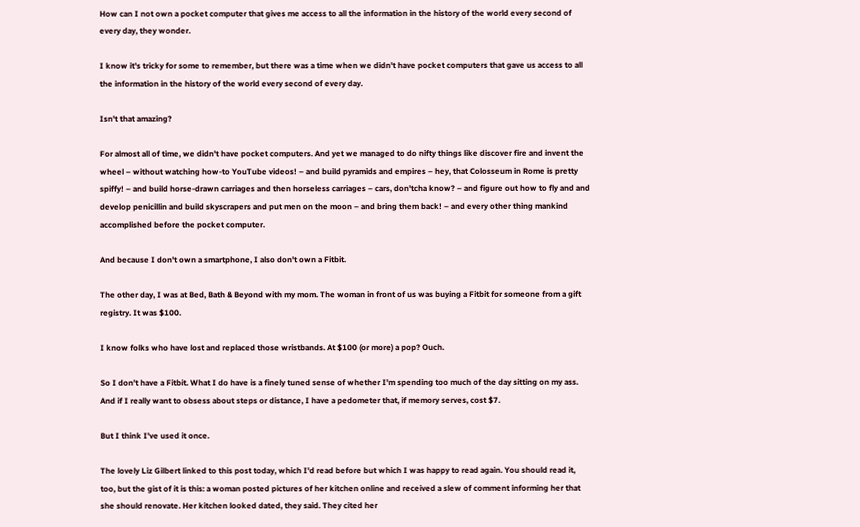How can I not own a pocket computer that gives me access to all the information in the history of the world every second of every day, they wonder.

I know it's tricky for some to remember, but there was a time when we didn't have pocket computers that gave us access to all the information in the history of the world every second of every day.

Isn't that amazing?

For almost all of time, we didn't have pocket computers. And yet we managed to do nifty things like discover fire and invent the wheel – without watching how-to YouTube videos! – and build pyramids and empires – hey, that Colosseum in Rome is pretty spiffy! – and build horse-drawn carriages and then horseless carriages – cars, don'tcha know? – and figure out how to fly and and develop penicillin and build skyscrapers and put men on the moon – and bring them back! – and every other thing mankind accomplished before the pocket computer.

And because I don't own a smartphone, I also don't own a Fitbit.

The other day, I was at Bed, Bath & Beyond with my mom. The woman in front of us was buying a Fitbit for someone from a gift registry. It was $100.

I know folks who have lost and replaced those wristbands. At $100 (or more) a pop? Ouch.

So I don't have a Fitbit. What I do have is a finely tuned sense of whether I'm spending too much of the day sitting on my ass. And if I really want to obsess about steps or distance, I have a pedometer that, if memory serves, cost $7.

But I think I've used it once.

The lovely Liz Gilbert linked to this post today, which I'd read before but which I was happy to read again. You should read it, too, but the gist of it is this: a woman posted pictures of her kitchen online and received a slew of comment informing her that she should renovate. Her kitchen looked dated, they said. They cited her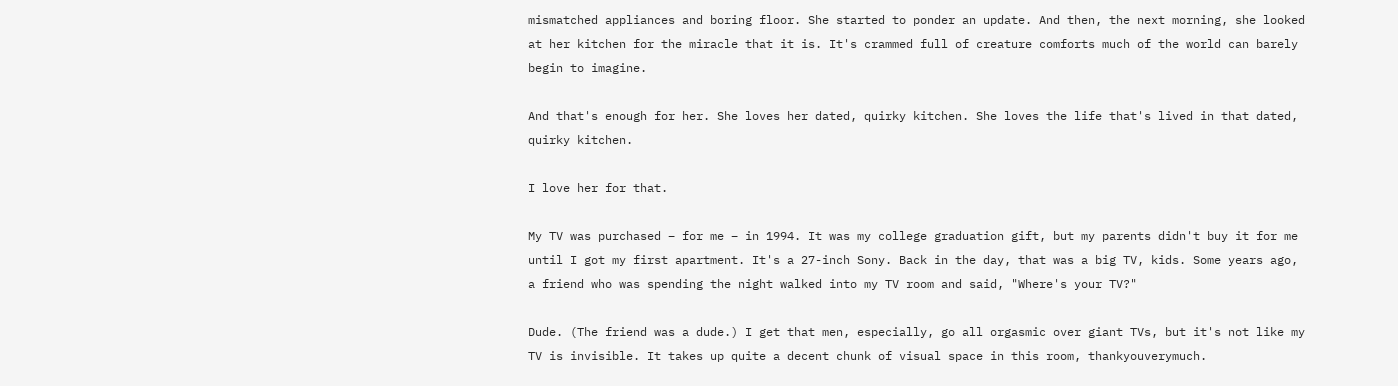mismatched appliances and boring floor. She started to ponder an update. And then, the next morning, she looked at her kitchen for the miracle that it is. It's crammed full of creature comforts much of the world can barely begin to imagine.

And that's enough for her. She loves her dated, quirky kitchen. She loves the life that's lived in that dated, quirky kitchen.

I love her for that.

My TV was purchased – for me – in 1994. It was my college graduation gift, but my parents didn't buy it for me until I got my first apartment. It's a 27-inch Sony. Back in the day, that was a big TV, kids. Some years ago, a friend who was spending the night walked into my TV room and said, "Where's your TV?"

Dude. (The friend was a dude.) I get that men, especially, go all orgasmic over giant TVs, but it's not like my TV is invisible. It takes up quite a decent chunk of visual space in this room, thankyouverymuch.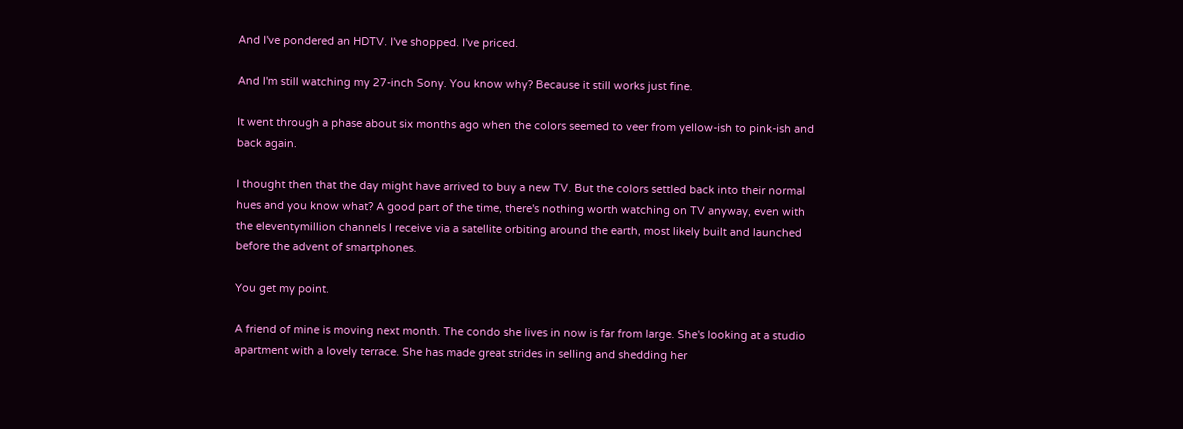And I've pondered an HDTV. I've shopped. I've priced.

And I'm still watching my 27-inch Sony. You know why? Because it still works just fine.

It went through a phase about six months ago when the colors seemed to veer from yellow-ish to pink-ish and back again.

I thought then that the day might have arrived to buy a new TV. But the colors settled back into their normal hues and you know what? A good part of the time, there's nothing worth watching on TV anyway, even with the eleventymillion channels I receive via a satellite orbiting around the earth, most likely built and launched before the advent of smartphones.

You get my point.

A friend of mine is moving next month. The condo she lives in now is far from large. She's looking at a studio apartment with a lovely terrace. She has made great strides in selling and shedding her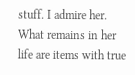stuff. I admire her. What remains in her life are items with true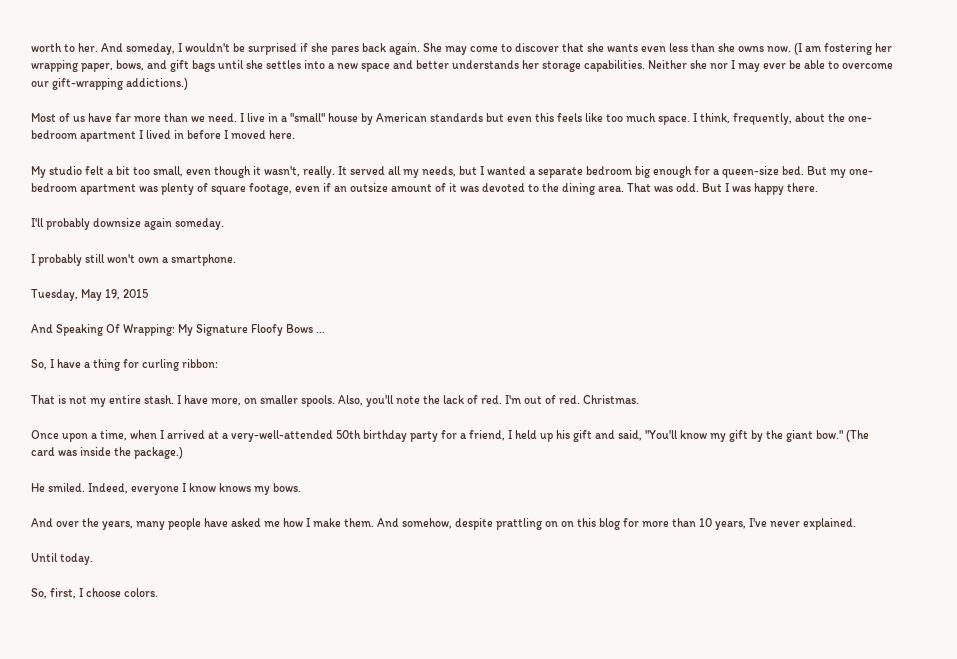worth to her. And someday, I wouldn't be surprised if she pares back again. She may come to discover that she wants even less than she owns now. (I am fostering her wrapping paper, bows, and gift bags until she settles into a new space and better understands her storage capabilities. Neither she nor I may ever be able to overcome our gift-wrapping addictions.)

Most of us have far more than we need. I live in a "small" house by American standards but even this feels like too much space. I think, frequently, about the one-bedroom apartment I lived in before I moved here.

My studio felt a bit too small, even though it wasn't, really. It served all my needs, but I wanted a separate bedroom big enough for a queen-size bed. But my one-bedroom apartment was plenty of square footage, even if an outsize amount of it was devoted to the dining area. That was odd. But I was happy there.

I'll probably downsize again someday.

I probably still won't own a smartphone.

Tuesday, May 19, 2015

And Speaking Of Wrapping: My Signature Floofy Bows ...

So, I have a thing for curling ribbon:

That is not my entire stash. I have more, on smaller spools. Also, you'll note the lack of red. I'm out of red. Christmas.

Once upon a time, when I arrived at a very-well-attended 50th birthday party for a friend, I held up his gift and said, "You'll know my gift by the giant bow." (The card was inside the package.)

He smiled. Indeed, everyone I know knows my bows.

And over the years, many people have asked me how I make them. And somehow, despite prattling on on this blog for more than 10 years, I've never explained.

Until today.

So, first, I choose colors.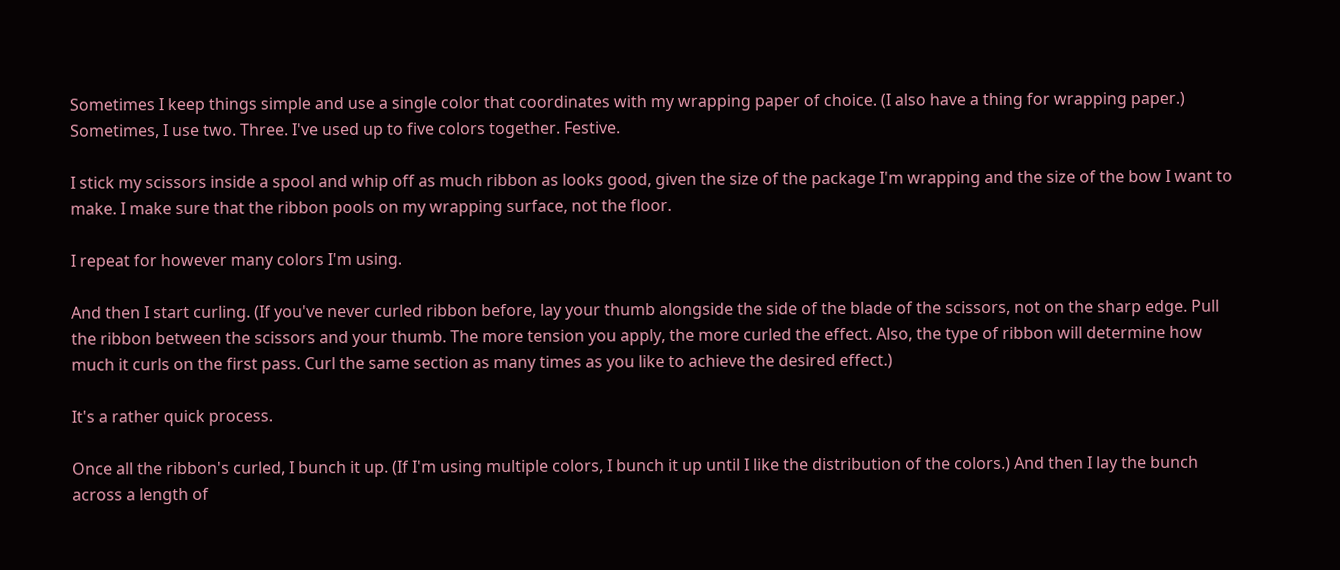Sometimes I keep things simple and use a single color that coordinates with my wrapping paper of choice. (I also have a thing for wrapping paper.) Sometimes, I use two. Three. I've used up to five colors together. Festive.

I stick my scissors inside a spool and whip off as much ribbon as looks good, given the size of the package I'm wrapping and the size of the bow I want to make. I make sure that the ribbon pools on my wrapping surface, not the floor.

I repeat for however many colors I'm using.

And then I start curling. (If you've never curled ribbon before, lay your thumb alongside the side of the blade of the scissors, not on the sharp edge. Pull the ribbon between the scissors and your thumb. The more tension you apply, the more curled the effect. Also, the type of ribbon will determine how much it curls on the first pass. Curl the same section as many times as you like to achieve the desired effect.)

It's a rather quick process.

Once all the ribbon's curled, I bunch it up. (If I'm using multiple colors, I bunch it up until I like the distribution of the colors.) And then I lay the bunch across a length of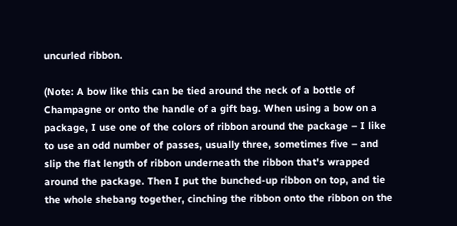uncurled ribbon.

(Note: A bow like this can be tied around the neck of a bottle of Champagne or onto the handle of a gift bag. When using a bow on a package, I use one of the colors of ribbon around the package – I like to use an odd number of passes, usually three, sometimes five – and slip the flat length of ribbon underneath the ribbon that's wrapped around the package. Then I put the bunched-up ribbon on top, and tie the whole shebang together, cinching the ribbon onto the ribbon on the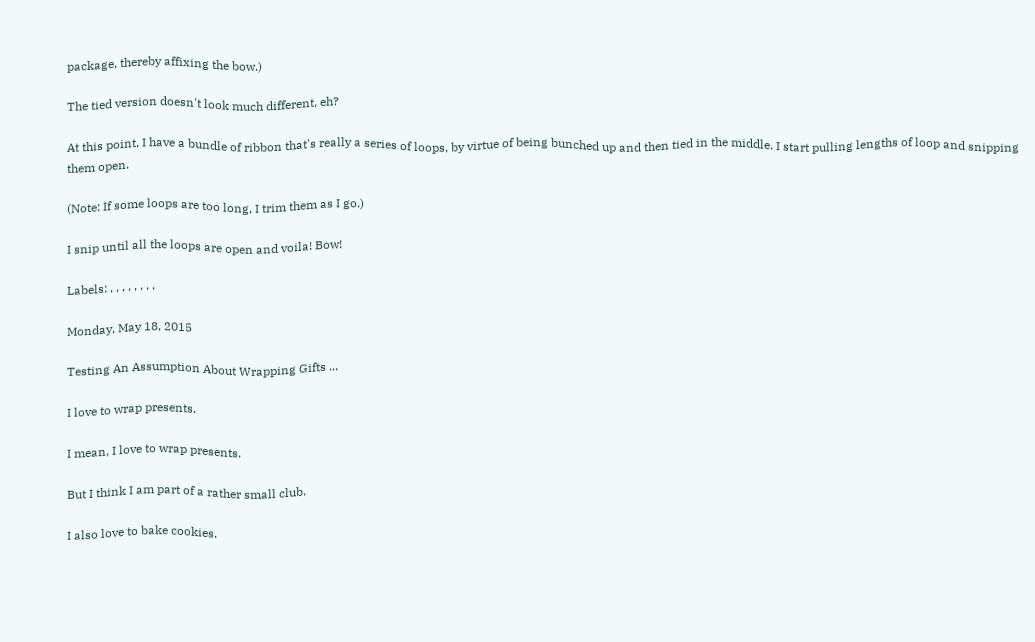package, thereby affixing the bow.)

The tied version doesn't look much different, eh?

At this point, I have a bundle of ribbon that's really a series of loops, by virtue of being bunched up and then tied in the middle. I start pulling lengths of loop and snipping them open.

(Note: If some loops are too long, I trim them as I go.)

I snip until all the loops are open and voila! Bow!

Labels: , , , , , , , ,

Monday, May 18, 2015

Testing An Assumption About Wrapping Gifts ...

I love to wrap presents.

I mean, I love to wrap presents.

But I think I am part of a rather small club.

I also love to bake cookies.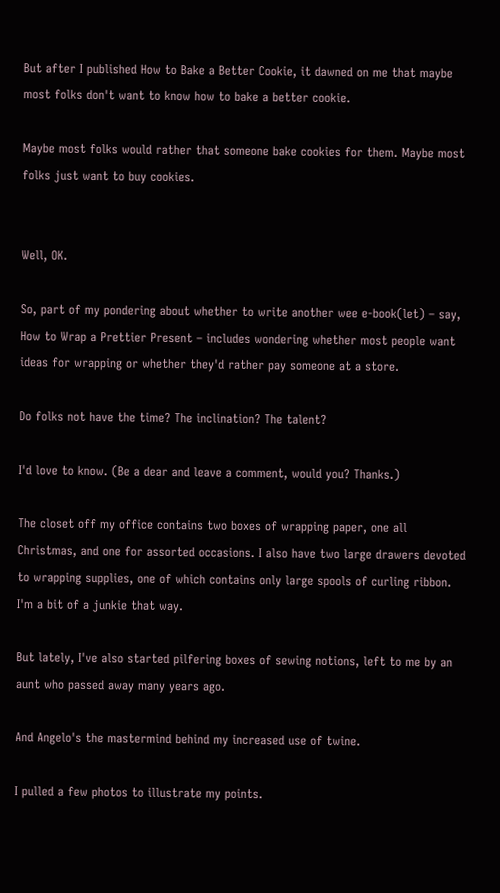But after I published How to Bake a Better Cookie, it dawned on me that maybe most folks don't want to know how to bake a better cookie.

Maybe most folks would rather that someone bake cookies for them. Maybe most folks just want to buy cookies.


Well, OK.

So, part of my pondering about whether to write another wee e-book(let) – say, How to Wrap a Prettier Present – includes wondering whether most people want ideas for wrapping or whether they'd rather pay someone at a store.

Do folks not have the time? The inclination? The talent?

I'd love to know. (Be a dear and leave a comment, would you? Thanks.)

The closet off my office contains two boxes of wrapping paper, one all Christmas, and one for assorted occasions. I also have two large drawers devoted to wrapping supplies, one of which contains only large spools of curling ribbon. I'm a bit of a junkie that way.

But lately, I've also started pilfering boxes of sewing notions, left to me by an aunt who passed away many years ago.

And Angelo's the mastermind behind my increased use of twine.

I pulled a few photos to illustrate my points.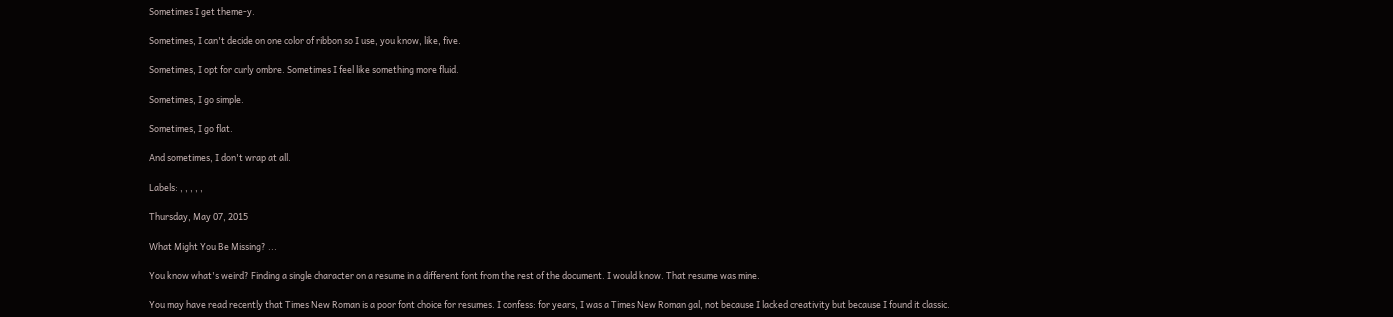Sometimes I get theme-y.

Sometimes, I can't decide on one color of ribbon so I use, you know, like, five.

Sometimes, I opt for curly ombre. Sometimes I feel like something more fluid.

Sometimes, I go simple.

Sometimes, I go flat.

And sometimes, I don't wrap at all.

Labels: , , , , ,

Thursday, May 07, 2015

What Might You Be Missing? ...

You know what's weird? Finding a single character on a resume in a different font from the rest of the document. I would know. That resume was mine.

You may have read recently that Times New Roman is a poor font choice for resumes. I confess: for years, I was a Times New Roman gal, not because I lacked creativity but because I found it classic.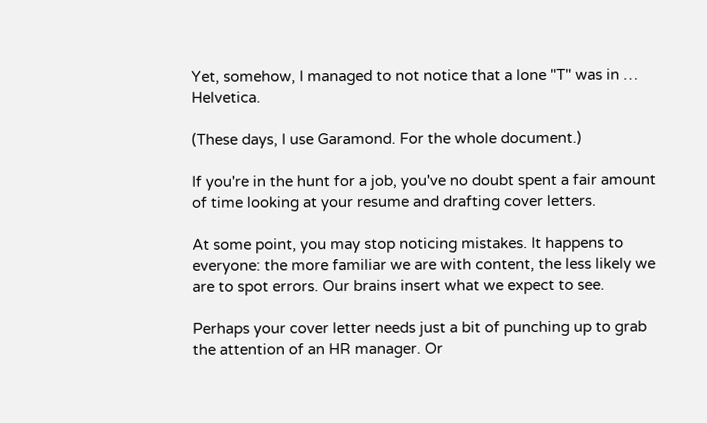Yet, somehow, I managed to not notice that a lone "T" was in … Helvetica.

(These days, I use Garamond. For the whole document.)

If you're in the hunt for a job, you've no doubt spent a fair amount of time looking at your resume and drafting cover letters.

At some point, you may stop noticing mistakes. It happens to everyone: the more familiar we are with content, the less likely we are to spot errors. Our brains insert what we expect to see.

Perhaps your cover letter needs just a bit of punching up to grab the attention of an HR manager. Or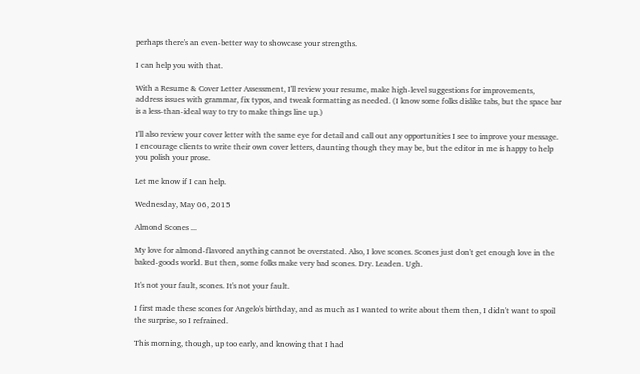perhaps there's an even-better way to showcase your strengths.

I can help you with that.

With a Resume & Cover Letter Assessment, I'll review your resume, make high-level suggestions for improvements, address issues with grammar, fix typos, and tweak formatting as needed. (I know some folks dislike tabs, but the space bar is a less-than-ideal way to try to make things line up.)

I'll also review your cover letter with the same eye for detail and call out any opportunities I see to improve your message. I encourage clients to write their own cover letters, daunting though they may be, but the editor in me is happy to help you polish your prose.

Let me know if I can help.

Wednesday, May 06, 2015

Almond Scones ...

My love for almond-flavored anything cannot be overstated. Also, I love scones. Scones just don't get enough love in the baked-goods world. But then, some folks make very bad scones. Dry. Leaden. Ugh.

It's not your fault, scones. It's not your fault.

I first made these scones for Angelo's birthday, and as much as I wanted to write about them then, I didn't want to spoil the surprise, so I refrained.

This morning, though, up too early, and knowing that I had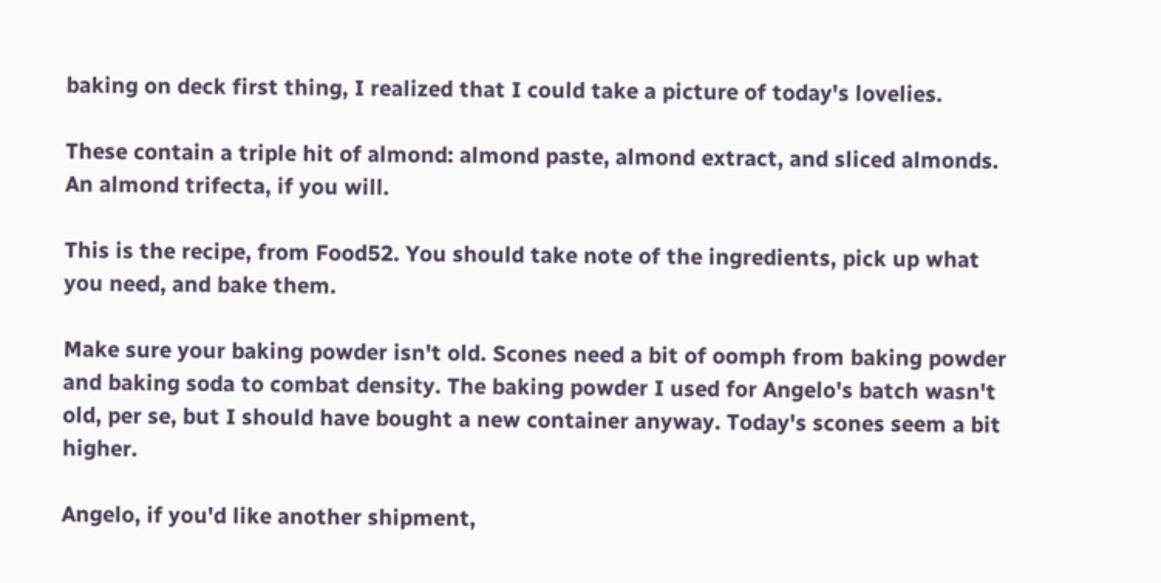baking on deck first thing, I realized that I could take a picture of today's lovelies.

These contain a triple hit of almond: almond paste, almond extract, and sliced almonds. An almond trifecta, if you will.

This is the recipe, from Food52. You should take note of the ingredients, pick up what you need, and bake them.

Make sure your baking powder isn't old. Scones need a bit of oomph from baking powder and baking soda to combat density. The baking powder I used for Angelo's batch wasn't old, per se, but I should have bought a new container anyway. Today's scones seem a bit higher.

Angelo, if you'd like another shipment,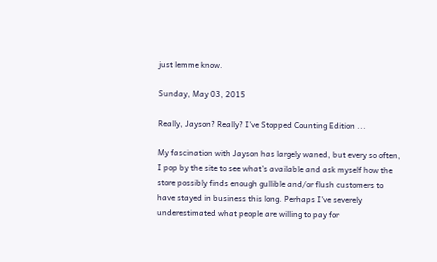just lemme know.

Sunday, May 03, 2015

Really, Jayson? Really? I've Stopped Counting Edition ...

My fascination with Jayson has largely waned, but every so often, I pop by the site to see what's available and ask myself how the store possibly finds enough gullible and/or flush customers to have stayed in business this long. Perhaps I've severely underestimated what people are willing to pay for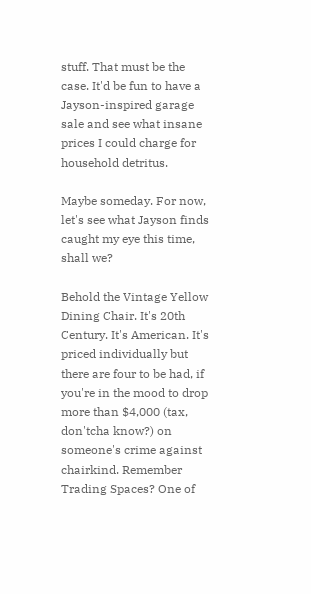stuff. That must be the case. It'd be fun to have a Jayson-inspired garage sale and see what insane prices I could charge for household detritus.

Maybe someday. For now, let's see what Jayson finds caught my eye this time, shall we?

Behold the Vintage Yellow Dining Chair. It's 20th Century. It's American. It's priced individually but there are four to be had, if you're in the mood to drop more than $4,000 (tax, don'tcha know?) on someone's crime against chairkind. Remember Trading Spaces? One of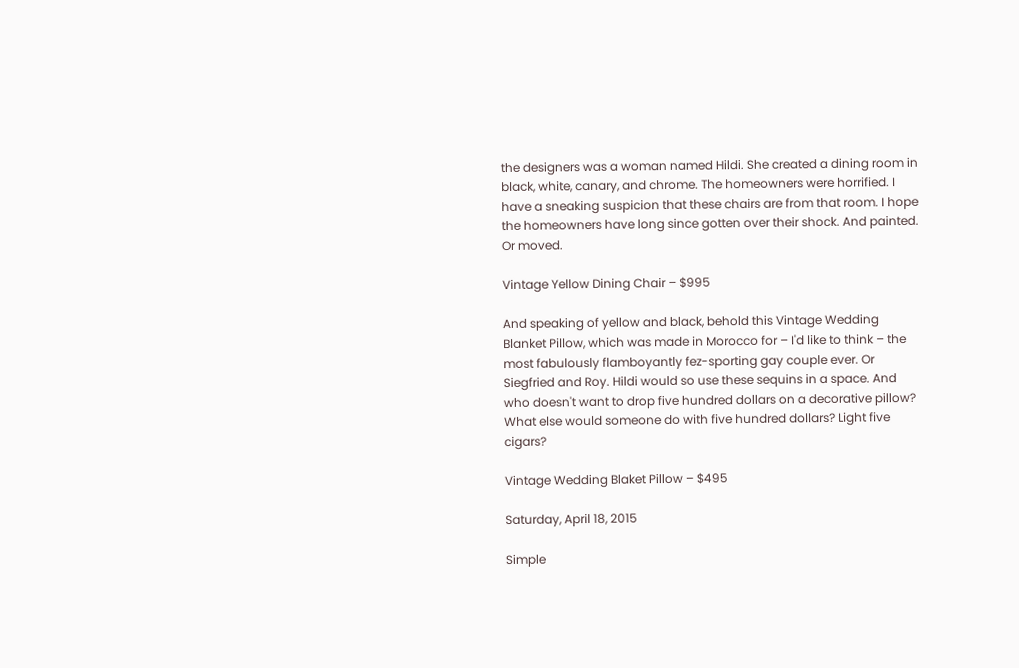the designers was a woman named Hildi. She created a dining room in black, white, canary, and chrome. The homeowners were horrified. I have a sneaking suspicion that these chairs are from that room. I hope the homeowners have long since gotten over their shock. And painted. Or moved.

Vintage Yellow Dining Chair – $995

And speaking of yellow and black, behold this Vintage Wedding Blanket Pillow, which was made in Morocco for – I'd like to think – the most fabulously flamboyantly fez-sporting gay couple ever. Or Siegfried and Roy. Hildi would so use these sequins in a space. And who doesn't want to drop five hundred dollars on a decorative pillow? What else would someone do with five hundred dollars? Light five cigars?

Vintage Wedding Blaket Pillow – $495

Saturday, April 18, 2015

Simple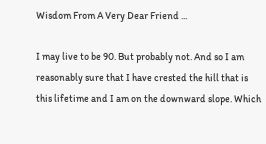Wisdom From A Very Dear Friend ...

I may live to be 90. But probably not. And so I am reasonably sure that I have crested the hill that is this lifetime and I am on the downward slope. Which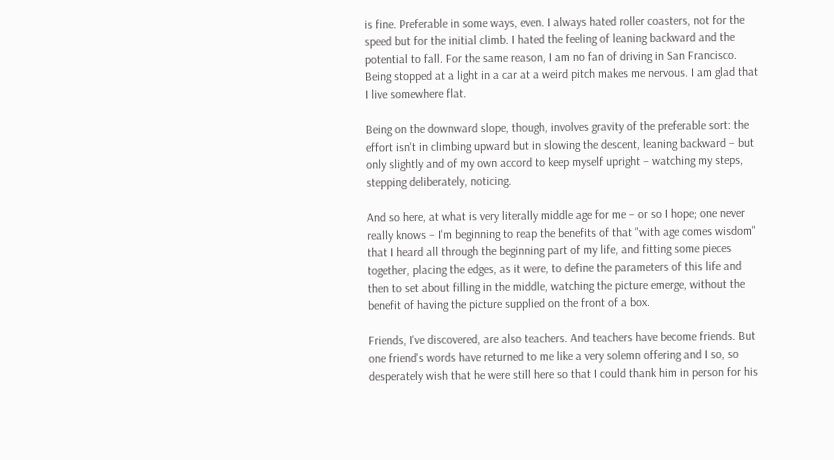is fine. Preferable in some ways, even. I always hated roller coasters, not for the speed but for the initial climb. I hated the feeling of leaning backward and the potential to fall. For the same reason, I am no fan of driving in San Francisco. Being stopped at a light in a car at a weird pitch makes me nervous. I am glad that I live somewhere flat.

Being on the downward slope, though, involves gravity of the preferable sort: the effort isn't in climbing upward but in slowing the descent, leaning backward – but only slightly and of my own accord to keep myself upright – watching my steps, stepping deliberately, noticing.

And so here, at what is very literally middle age for me – or so I hope; one never really knows – I'm beginning to reap the benefits of that "with age comes wisdom" that I heard all through the beginning part of my life, and fitting some pieces together, placing the edges, as it were, to define the parameters of this life and then to set about filling in the middle, watching the picture emerge, without the benefit of having the picture supplied on the front of a box.

Friends, I've discovered, are also teachers. And teachers have become friends. But one friend's words have returned to me like a very solemn offering and I so, so desperately wish that he were still here so that I could thank him in person for his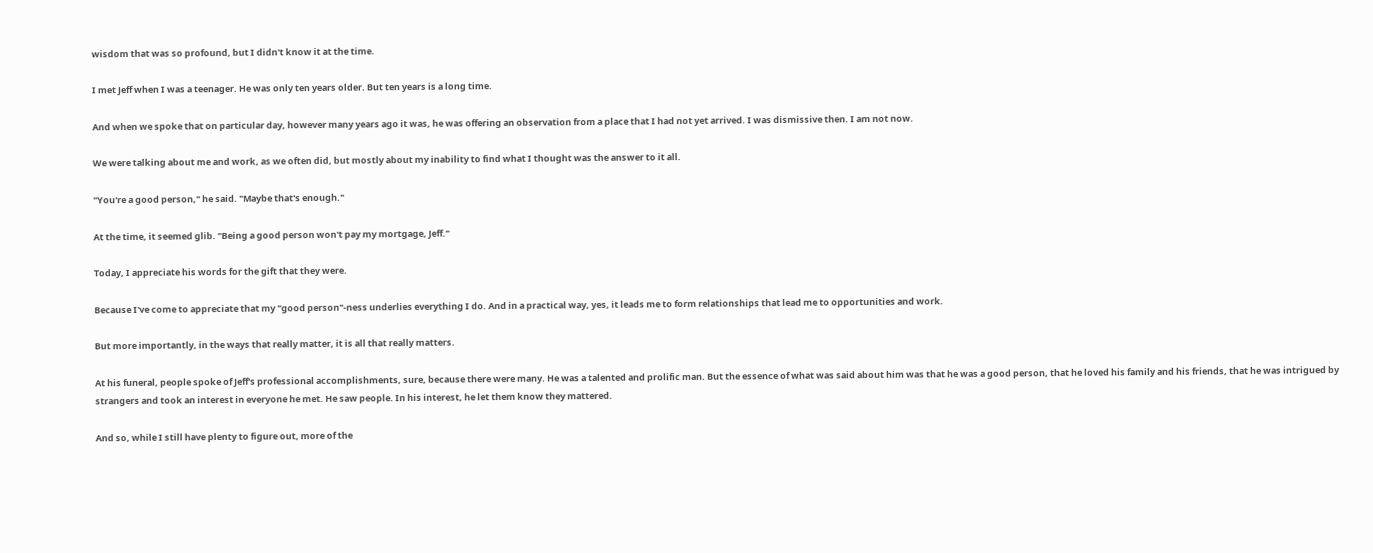wisdom that was so profound, but I didn't know it at the time.

I met Jeff when I was a teenager. He was only ten years older. But ten years is a long time.

And when we spoke that on particular day, however many years ago it was, he was offering an observation from a place that I had not yet arrived. I was dismissive then. I am not now.

We were talking about me and work, as we often did, but mostly about my inability to find what I thought was the answer to it all.

"You're a good person," he said. "Maybe that's enough."

At the time, it seemed glib. "Being a good person won't pay my mortgage, Jeff."

Today, I appreciate his words for the gift that they were.

Because I've come to appreciate that my "good person"-ness underlies everything I do. And in a practical way, yes, it leads me to form relationships that lead me to opportunities and work.

But more importantly, in the ways that really matter, it is all that really matters.

At his funeral, people spoke of Jeff's professional accomplishments, sure, because there were many. He was a talented and prolific man. But the essence of what was said about him was that he was a good person, that he loved his family and his friends, that he was intrigued by strangers and took an interest in everyone he met. He saw people. In his interest, he let them know they mattered.

And so, while I still have plenty to figure out, more of the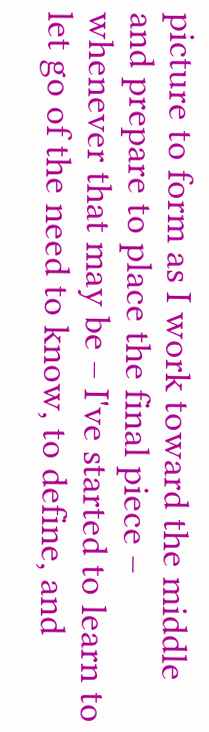picture to form as I work toward the middle and prepare to place the final piece – whenever that may be – I've started to learn to let go of the need to know, to define, and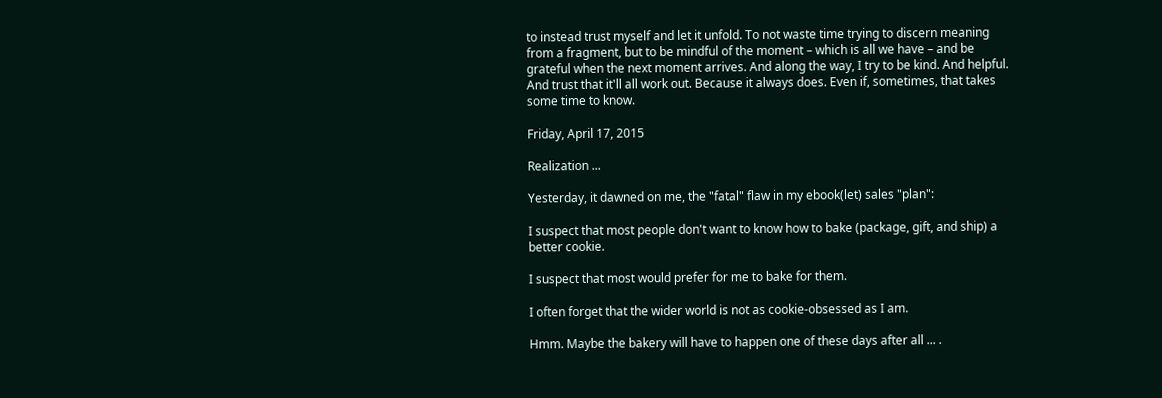to instead trust myself and let it unfold. To not waste time trying to discern meaning from a fragment, but to be mindful of the moment – which is all we have – and be grateful when the next moment arrives. And along the way, I try to be kind. And helpful. And trust that it'll all work out. Because it always does. Even if, sometimes, that takes some time to know.

Friday, April 17, 2015

Realization ...

Yesterday, it dawned on me, the "fatal" flaw in my ebook(let) sales "plan":

I suspect that most people don't want to know how to bake (package, gift, and ship) a better cookie.

I suspect that most would prefer for me to bake for them.

I often forget that the wider world is not as cookie-obsessed as I am.

Hmm. Maybe the bakery will have to happen one of these days after all ... .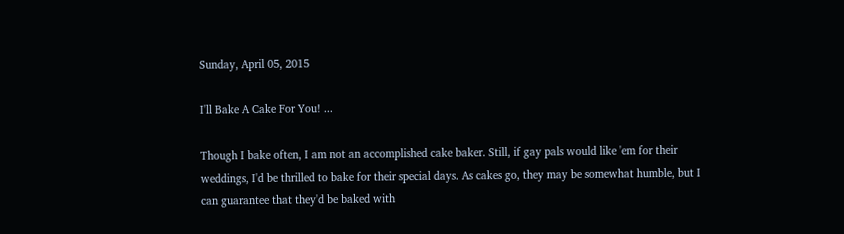Sunday, April 05, 2015

I'll Bake A Cake For You! ...

Though I bake often, I am not an accomplished cake baker. Still, if gay pals would like 'em for their weddings, I'd be thrilled to bake for their special days. As cakes go, they may be somewhat humble, but I can guarantee that they'd be baked with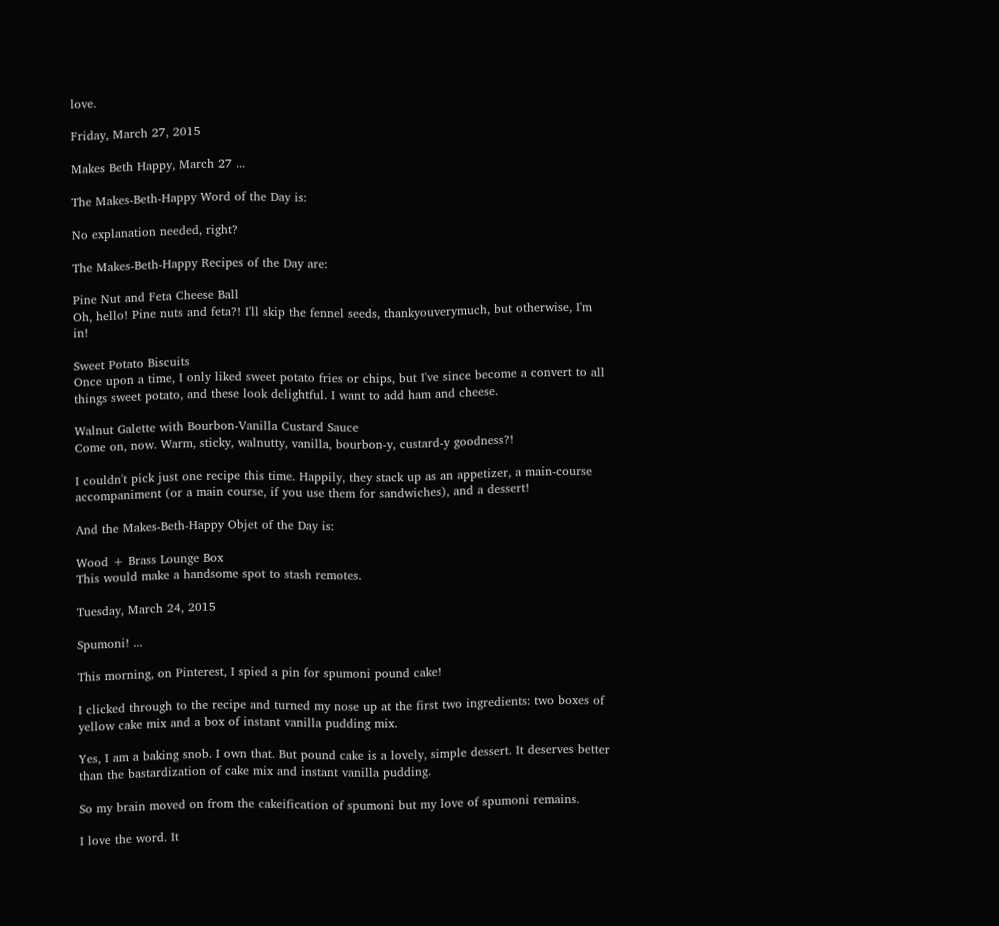love.

Friday, March 27, 2015

Makes Beth Happy, March 27 ...

The Makes-Beth-Happy Word of the Day is:

No explanation needed, right?

The Makes-Beth-Happy Recipes of the Day are:

Pine Nut and Feta Cheese Ball
Oh, hello! Pine nuts and feta?! I'll skip the fennel seeds, thankyouverymuch, but otherwise, I'm in!

Sweet Potato Biscuits
Once upon a time, I only liked sweet potato fries or chips, but I've since become a convert to all things sweet potato, and these look delightful. I want to add ham and cheese.

Walnut Galette with Bourbon-Vanilla Custard Sauce
Come on, now. Warm, sticky, walnutty, vanilla, bourbon-y, custard-y goodness?!

I couldn't pick just one recipe this time. Happily, they stack up as an appetizer, a main-course accompaniment (or a main course, if you use them for sandwiches), and a dessert!

And the Makes-Beth-Happy Objet of the Day is:

Wood + Brass Lounge Box
This would make a handsome spot to stash remotes.

Tuesday, March 24, 2015

Spumoni! ...

This morning, on Pinterest, I spied a pin for spumoni pound cake!

I clicked through to the recipe and turned my nose up at the first two ingredients: two boxes of yellow cake mix and a box of instant vanilla pudding mix.

Yes, I am a baking snob. I own that. But pound cake is a lovely, simple dessert. It deserves better than the bastardization of cake mix and instant vanilla pudding.

So my brain moved on from the cakeification of spumoni but my love of spumoni remains.

I love the word. It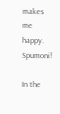makes me happy. Spumoni!

In the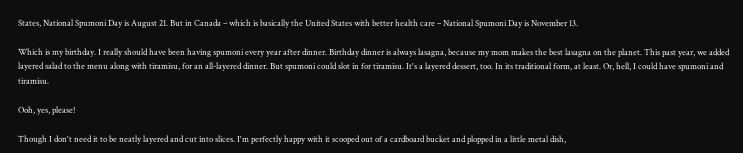States, National Spumoni Day is August 21. But in Canada – which is basically the United States with better health care – National Spumoni Day is November 13.

Which is my birthday. I really should have been having spumoni every year after dinner. Birthday dinner is always lasagna, because my mom makes the best lasagna on the planet. This past year, we added layered salad to the menu along with tiramisu, for an all-layered dinner. But spumoni could slot in for tiramisu. It's a layered dessert, too. In its traditional form, at least. Or, hell, I could have spumoni and tiramisu.

Ooh, yes, please!

Though I don't need it to be neatly layered and cut into slices. I'm perfectly happy with it scooped out of a cardboard bucket and plopped in a little metal dish,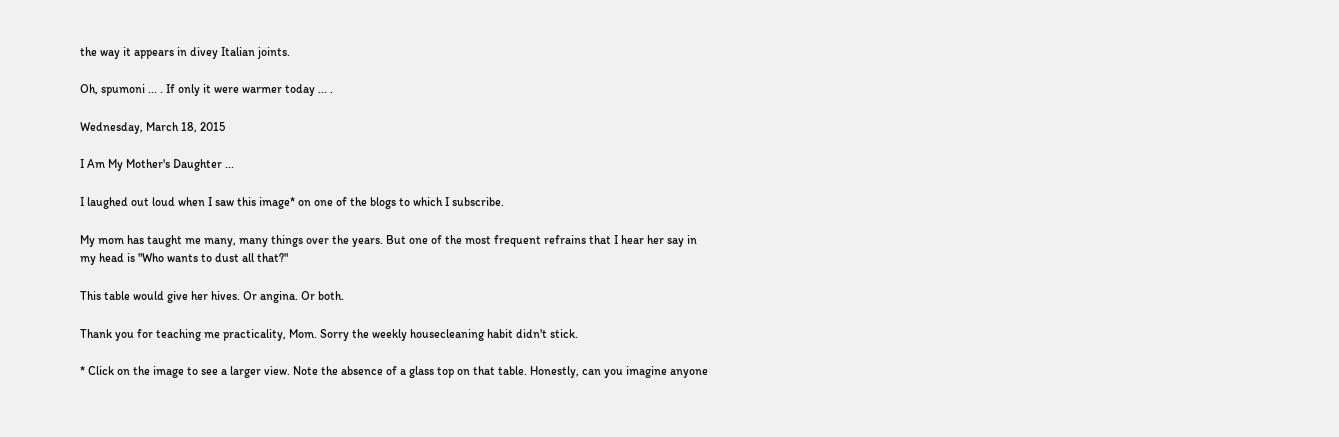the way it appears in divey Italian joints.

Oh, spumoni ... . If only it were warmer today ... .

Wednesday, March 18, 2015

I Am My Mother's Daughter ...

I laughed out loud when I saw this image* on one of the blogs to which I subscribe.

My mom has taught me many, many things over the years. But one of the most frequent refrains that I hear her say in my head is "Who wants to dust all that?"

This table would give her hives. Or angina. Or both.

Thank you for teaching me practicality, Mom. Sorry the weekly housecleaning habit didn't stick.

* Click on the image to see a larger view. Note the absence of a glass top on that table. Honestly, can you imagine anyone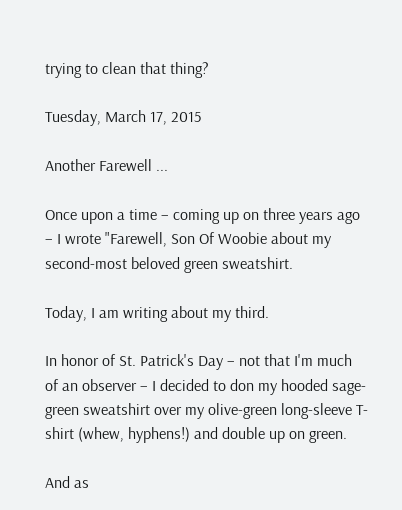trying to clean that thing?

Tuesday, March 17, 2015

Another Farewell ...

Once upon a time – coming up on three years ago – I wrote "Farewell, Son Of Woobie about my second-most beloved green sweatshirt.

Today, I am writing about my third.

In honor of St. Patrick's Day – not that I'm much of an observer – I decided to don my hooded sage-green sweatshirt over my olive-green long-sleeve T-shirt (whew, hyphens!) and double up on green.

And as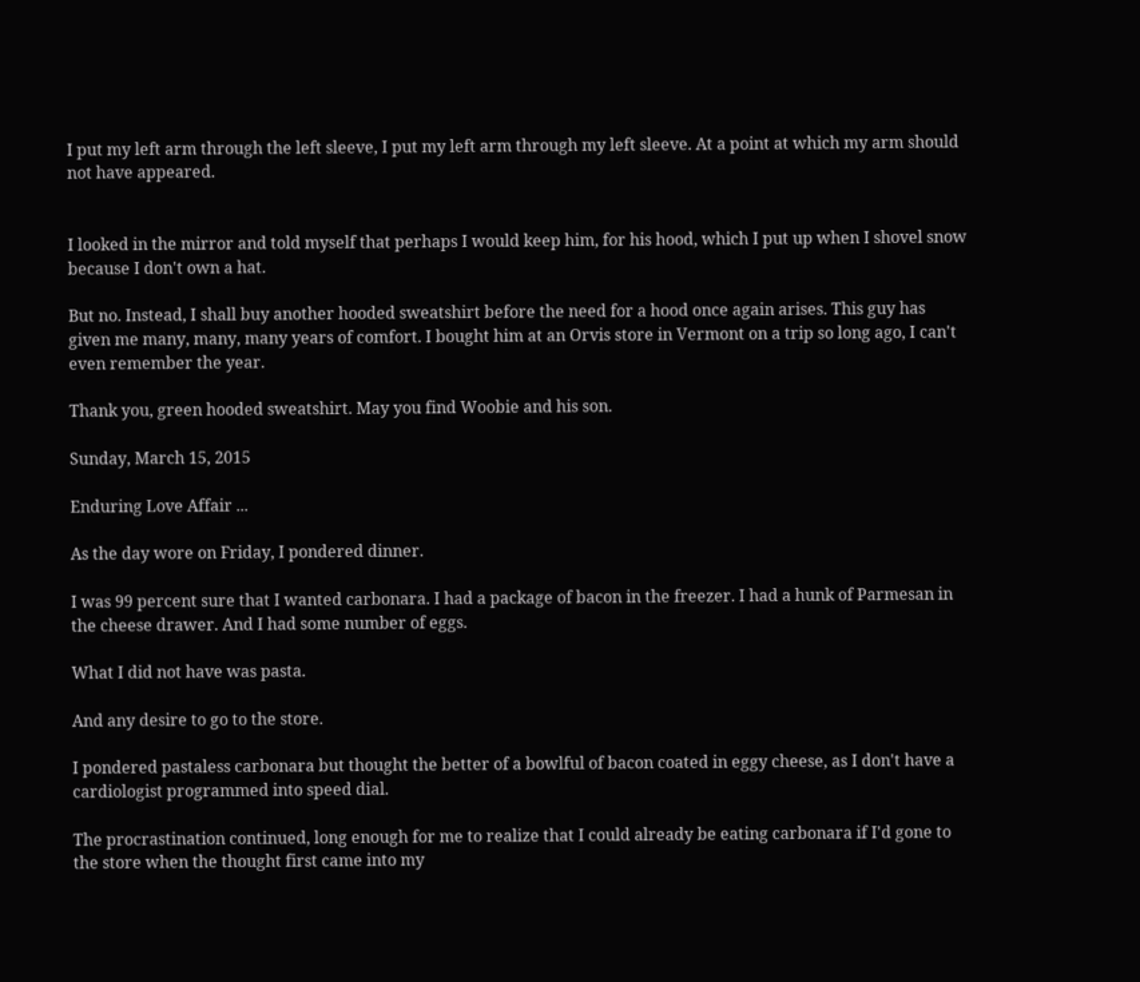I put my left arm through the left sleeve, I put my left arm through my left sleeve. At a point at which my arm should not have appeared.


I looked in the mirror and told myself that perhaps I would keep him, for his hood, which I put up when I shovel snow because I don't own a hat.

But no. Instead, I shall buy another hooded sweatshirt before the need for a hood once again arises. This guy has given me many, many, many years of comfort. I bought him at an Orvis store in Vermont on a trip so long ago, I can't even remember the year.

Thank you, green hooded sweatshirt. May you find Woobie and his son.

Sunday, March 15, 2015

Enduring Love Affair ...

As the day wore on Friday, I pondered dinner.

I was 99 percent sure that I wanted carbonara. I had a package of bacon in the freezer. I had a hunk of Parmesan in the cheese drawer. And I had some number of eggs.

What I did not have was pasta.

And any desire to go to the store.

I pondered pastaless carbonara but thought the better of a bowlful of bacon coated in eggy cheese, as I don't have a cardiologist programmed into speed dial.

The procrastination continued, long enough for me to realize that I could already be eating carbonara if I'd gone to the store when the thought first came into my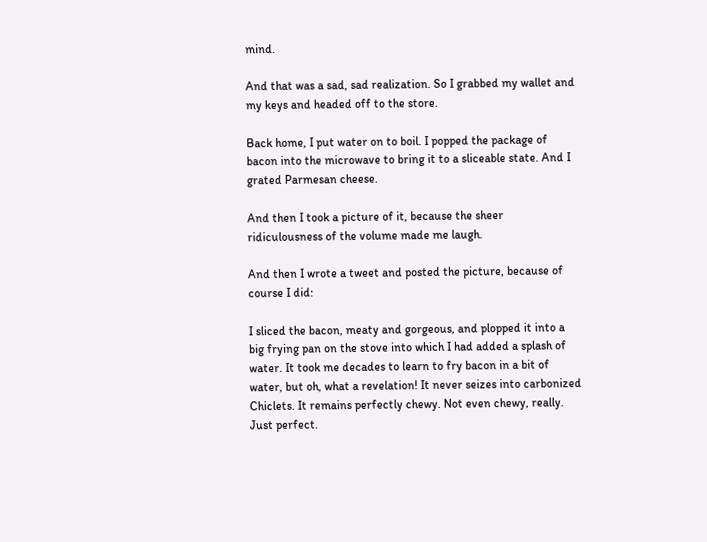mind.

And that was a sad, sad realization. So I grabbed my wallet and my keys and headed off to the store.

Back home, I put water on to boil. I popped the package of bacon into the microwave to bring it to a sliceable state. And I grated Parmesan cheese.

And then I took a picture of it, because the sheer ridiculousness of the volume made me laugh.

And then I wrote a tweet and posted the picture, because of course I did:

I sliced the bacon, meaty and gorgeous, and plopped it into a big frying pan on the stove into which I had added a splash of water. It took me decades to learn to fry bacon in a bit of water, but oh, what a revelation! It never seizes into carbonized Chiclets. It remains perfectly chewy. Not even chewy, really. Just perfect.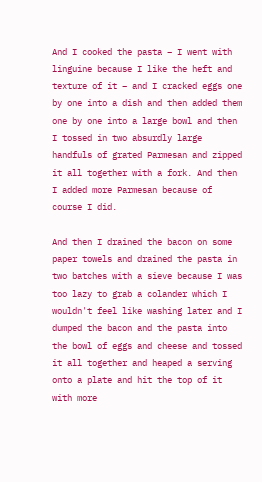And I cooked the pasta – I went with linguine because I like the heft and texture of it – and I cracked eggs one by one into a dish and then added them one by one into a large bowl and then I tossed in two absurdly large handfuls of grated Parmesan and zipped it all together with a fork. And then I added more Parmesan because of course I did.

And then I drained the bacon on some paper towels and drained the pasta in two batches with a sieve because I was too lazy to grab a colander which I wouldn't feel like washing later and I dumped the bacon and the pasta into the bowl of eggs and cheese and tossed it all together and heaped a serving onto a plate and hit the top of it with more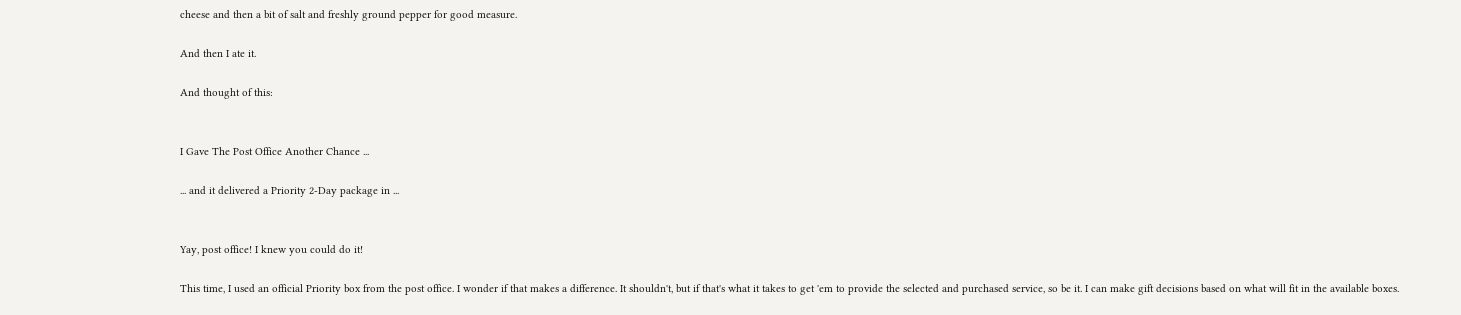cheese and then a bit of salt and freshly ground pepper for good measure.

And then I ate it.

And thought of this:


I Gave The Post Office Another Chance ...

... and it delivered a Priority 2-Day package in ...


Yay, post office! I knew you could do it!

This time, I used an official Priority box from the post office. I wonder if that makes a difference. It shouldn't, but if that's what it takes to get 'em to provide the selected and purchased service, so be it. I can make gift decisions based on what will fit in the available boxes.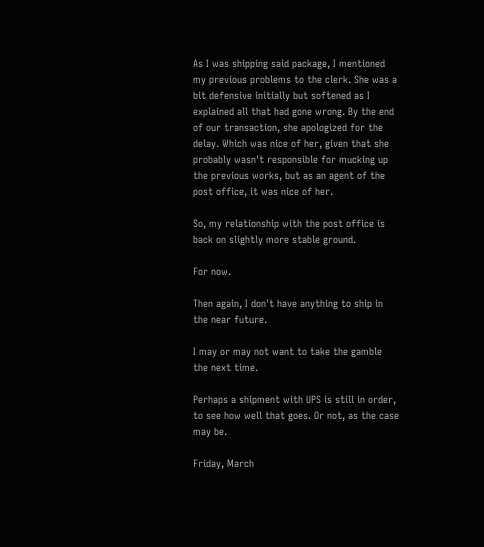As I was shipping said package, I mentioned my previous problems to the clerk. She was a bit defensive initially but softened as I explained all that had gone wrong. By the end of our transaction, she apologized for the delay. Which was nice of her, given that she probably wasn't responsible for mucking up the previous works, but as an agent of the post office, it was nice of her.

So, my relationship with the post office is back on slightly more stable ground.

For now.

Then again, I don't have anything to ship in the near future.

I may or may not want to take the gamble the next time.

Perhaps a shipment with UPS is still in order, to see how well that goes. Or not, as the case may be.

Friday, March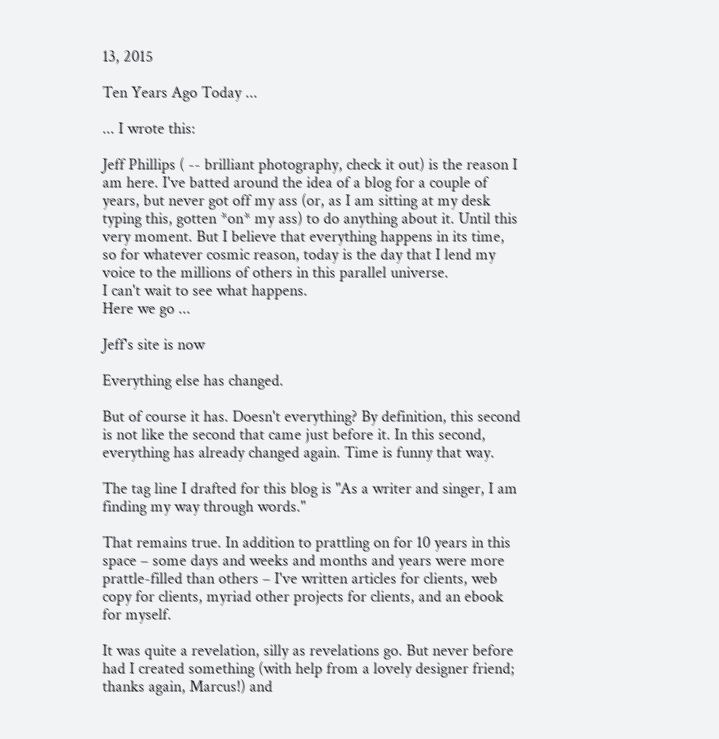13, 2015

Ten Years Ago Today ...

... I wrote this:

Jeff Phillips ( -- brilliant photography, check it out) is the reason I am here. I've batted around the idea of a blog for a couple of years, but never got off my ass (or, as I am sitting at my desk typing this, gotten *on* my ass) to do anything about it. Until this very moment. But I believe that everything happens in its time, so for whatever cosmic reason, today is the day that I lend my voice to the millions of others in this parallel universe.
I can't wait to see what happens.
Here we go ...

Jeff's site is now

Everything else has changed.

But of course it has. Doesn't everything? By definition, this second is not like the second that came just before it. In this second, everything has already changed again. Time is funny that way.

The tag line I drafted for this blog is "As a writer and singer, I am finding my way through words."

That remains true. In addition to prattling on for 10 years in this space – some days and weeks and months and years were more prattle-filled than others – I've written articles for clients, web copy for clients, myriad other projects for clients, and an ebook for myself.

It was quite a revelation, silly as revelations go. But never before had I created something (with help from a lovely designer friend; thanks again, Marcus!) and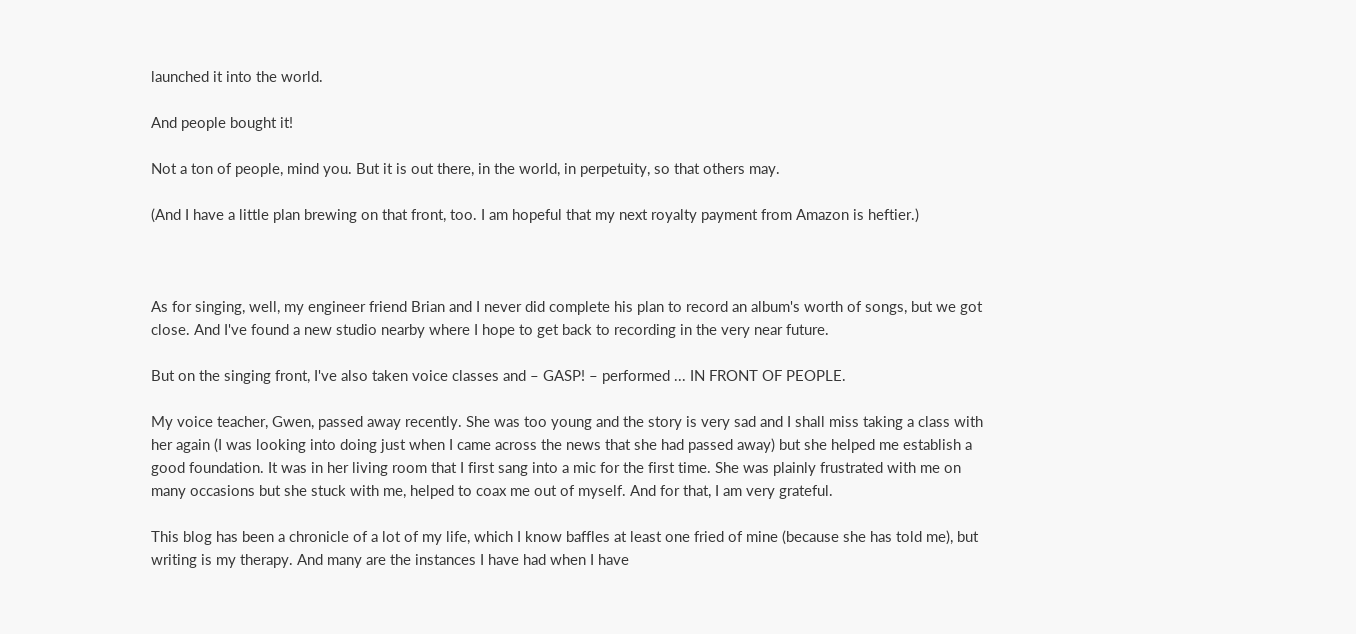launched it into the world.

And people bought it!

Not a ton of people, mind you. But it is out there, in the world, in perpetuity, so that others may.

(And I have a little plan brewing on that front, too. I am hopeful that my next royalty payment from Amazon is heftier.)



As for singing, well, my engineer friend Brian and I never did complete his plan to record an album's worth of songs, but we got close. And I've found a new studio nearby where I hope to get back to recording in the very near future.

But on the singing front, I've also taken voice classes and – GASP! – performed ... IN FRONT OF PEOPLE.

My voice teacher, Gwen, passed away recently. She was too young and the story is very sad and I shall miss taking a class with her again (I was looking into doing just when I came across the news that she had passed away) but she helped me establish a good foundation. It was in her living room that I first sang into a mic for the first time. She was plainly frustrated with me on many occasions but she stuck with me, helped to coax me out of myself. And for that, I am very grateful.

This blog has been a chronicle of a lot of my life, which I know baffles at least one fried of mine (because she has told me), but writing is my therapy. And many are the instances I have had when I have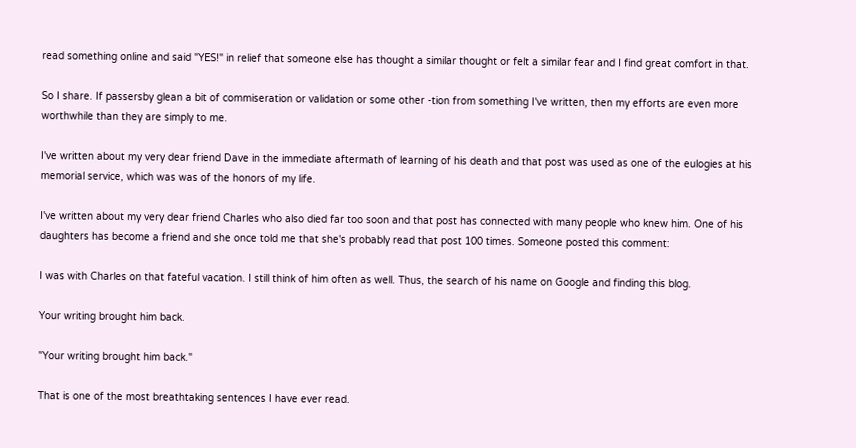read something online and said "YES!" in relief that someone else has thought a similar thought or felt a similar fear and I find great comfort in that.

So I share. If passersby glean a bit of commiseration or validation or some other -tion from something I've written, then my efforts are even more worthwhile than they are simply to me.

I've written about my very dear friend Dave in the immediate aftermath of learning of his death and that post was used as one of the eulogies at his memorial service, which was was of the honors of my life.

I've written about my very dear friend Charles who also died far too soon and that post has connected with many people who knew him. One of his daughters has become a friend and she once told me that she's probably read that post 100 times. Someone posted this comment:

I was with Charles on that fateful vacation. I still think of him often as well. Thus, the search of his name on Google and finding this blog.

Your writing brought him back.

"Your writing brought him back."

That is one of the most breathtaking sentences I have ever read.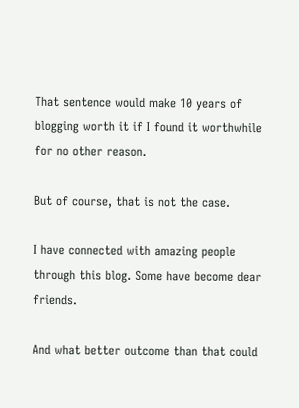That sentence would make 10 years of blogging worth it if I found it worthwhile for no other reason.

But of course, that is not the case.

I have connected with amazing people through this blog. Some have become dear friends.

And what better outcome than that could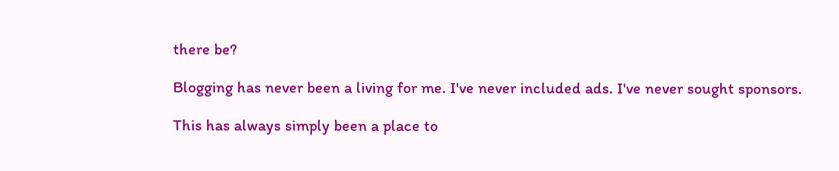there be?

Blogging has never been a living for me. I've never included ads. I've never sought sponsors.

This has always simply been a place to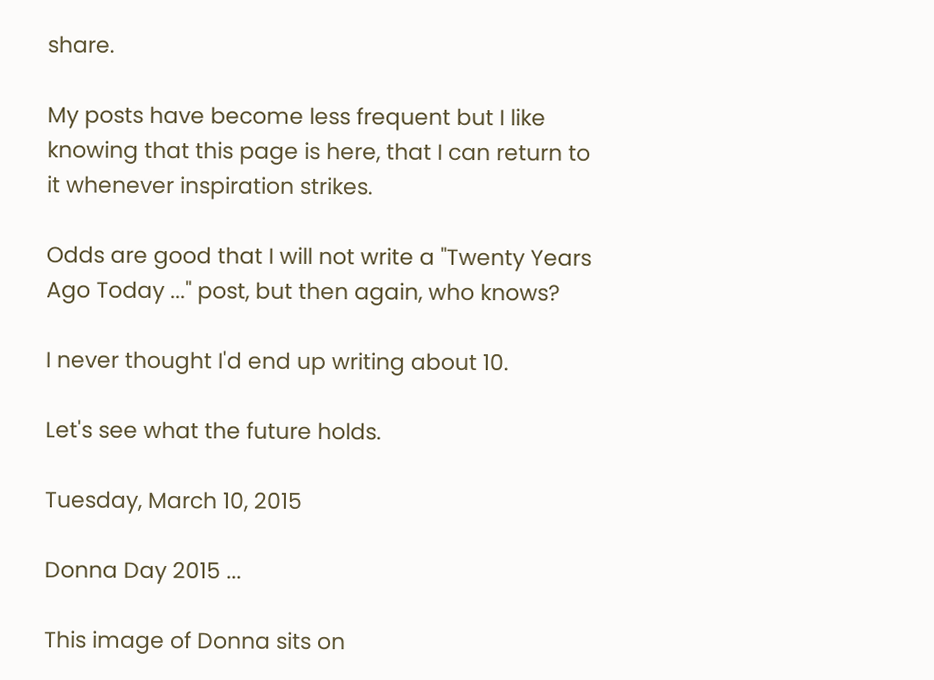share.

My posts have become less frequent but I like knowing that this page is here, that I can return to it whenever inspiration strikes.

Odds are good that I will not write a "Twenty Years Ago Today ..." post, but then again, who knows?

I never thought I'd end up writing about 10.

Let's see what the future holds.

Tuesday, March 10, 2015

Donna Day 2015 ...

This image of Donna sits on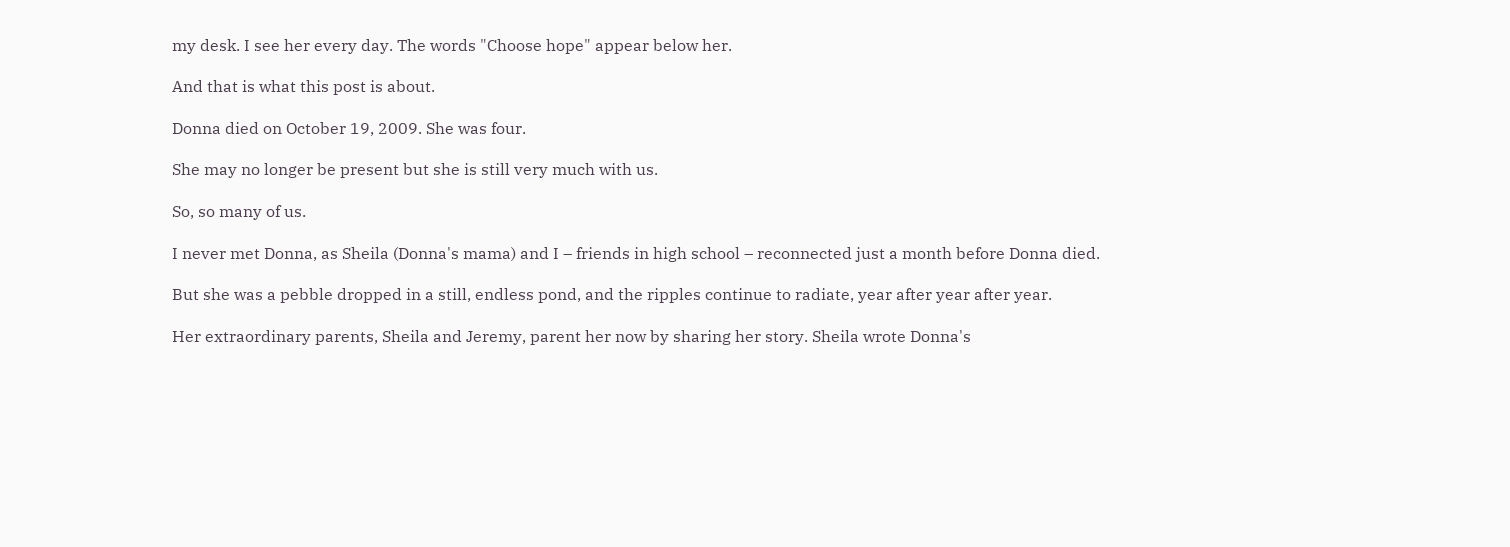my desk. I see her every day. The words "Choose hope" appear below her.

And that is what this post is about.

Donna died on October 19, 2009. She was four.

She may no longer be present but she is still very much with us.

So, so many of us.

I never met Donna, as Sheila (Donna's mama) and I – friends in high school – reconnected just a month before Donna died.

But she was a pebble dropped in a still, endless pond, and the ripples continue to radiate, year after year after year.

Her extraordinary parents, Sheila and Jeremy, parent her now by sharing her story. Sheila wrote Donna's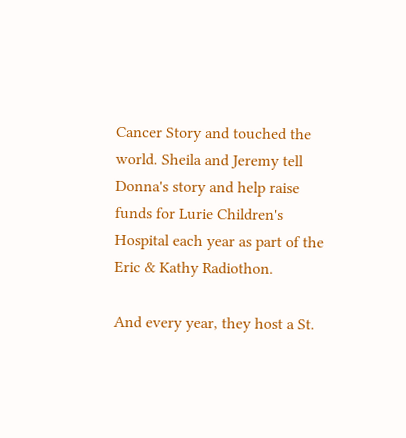Cancer Story and touched the world. Sheila and Jeremy tell Donna's story and help raise funds for Lurie Children's Hospital each year as part of the Eric & Kathy Radiothon.

And every year, they host a St.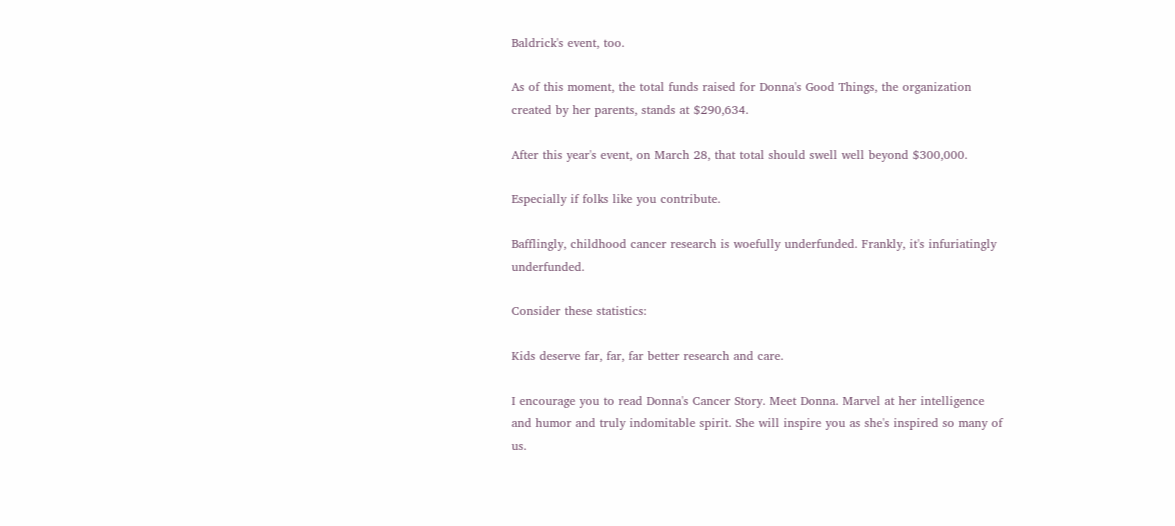Baldrick's event, too.

As of this moment, the total funds raised for Donna's Good Things, the organization created by her parents, stands at $290,634.

After this year's event, on March 28, that total should swell well beyond $300,000.

Especially if folks like you contribute.

Bafflingly, childhood cancer research is woefully underfunded. Frankly, it's infuriatingly underfunded.

Consider these statistics:

Kids deserve far, far, far better research and care.

I encourage you to read Donna's Cancer Story. Meet Donna. Marvel at her intelligence and humor and truly indomitable spirit. She will inspire you as she's inspired so many of us.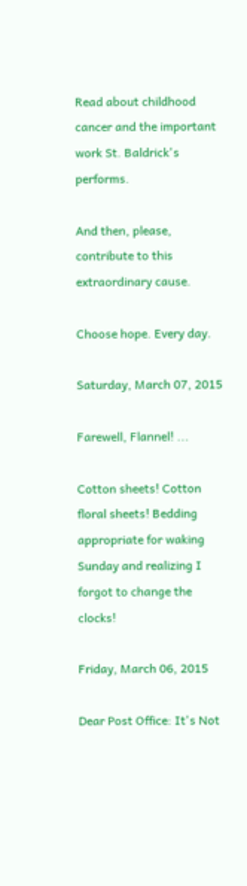Read about childhood cancer and the important work St. Baldrick's performs.

And then, please, contribute to this extraordinary cause.

Choose hope. Every day.

Saturday, March 07, 2015

Farewell, Flannel! ...

Cotton sheets! Cotton floral sheets! Bedding appropriate for waking Sunday and realizing I forgot to change the clocks!

Friday, March 06, 2015

Dear Post Office: It's Not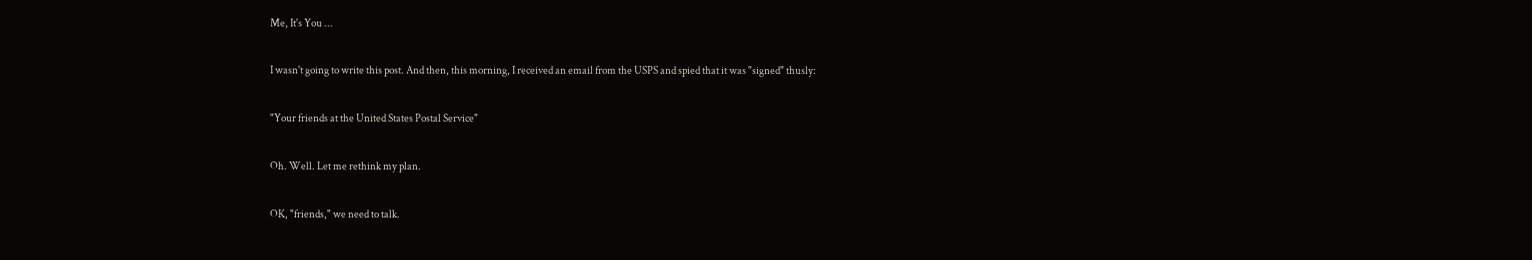Me, It's You ...

I wasn't going to write this post. And then, this morning, I received an email from the USPS and spied that it was "signed" thusly:

"Your friends at the United States Postal Service"

Oh. Well. Let me rethink my plan.

OK, "friends," we need to talk.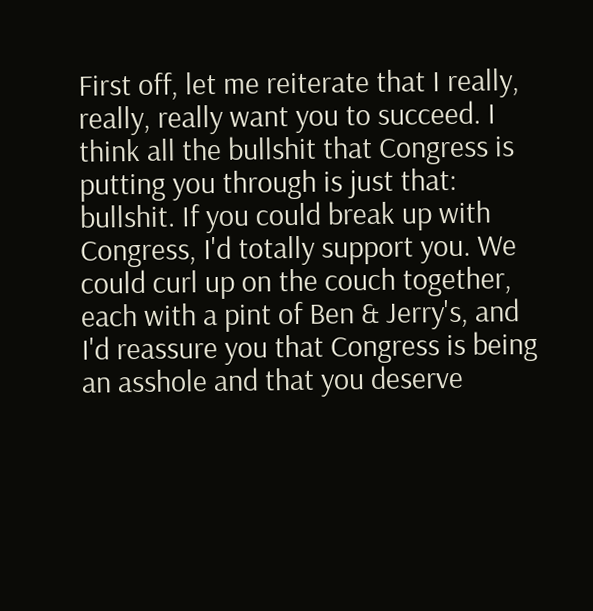First off, let me reiterate that I really, really, really want you to succeed. I think all the bullshit that Congress is putting you through is just that: bullshit. If you could break up with Congress, I'd totally support you. We could curl up on the couch together, each with a pint of Ben & Jerry's, and I'd reassure you that Congress is being an asshole and that you deserve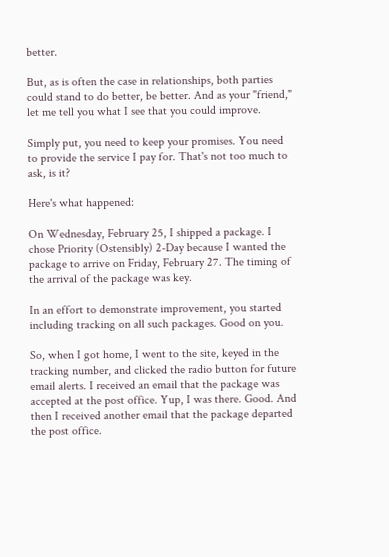better.

But, as is often the case in relationships, both parties could stand to do better, be better. And as your "friend," let me tell you what I see that you could improve.

Simply put, you need to keep your promises. You need to provide the service I pay for. That's not too much to ask, is it?

Here's what happened:

On Wednesday, February 25, I shipped a package. I chose Priority (Ostensibly) 2-Day because I wanted the package to arrive on Friday, February 27. The timing of the arrival of the package was key.

In an effort to demonstrate improvement, you started including tracking on all such packages. Good on you.

So, when I got home, I went to the site, keyed in the tracking number, and clicked the radio button for future email alerts. I received an email that the package was accepted at the post office. Yup, I was there. Good. And then I received another email that the package departed the post office.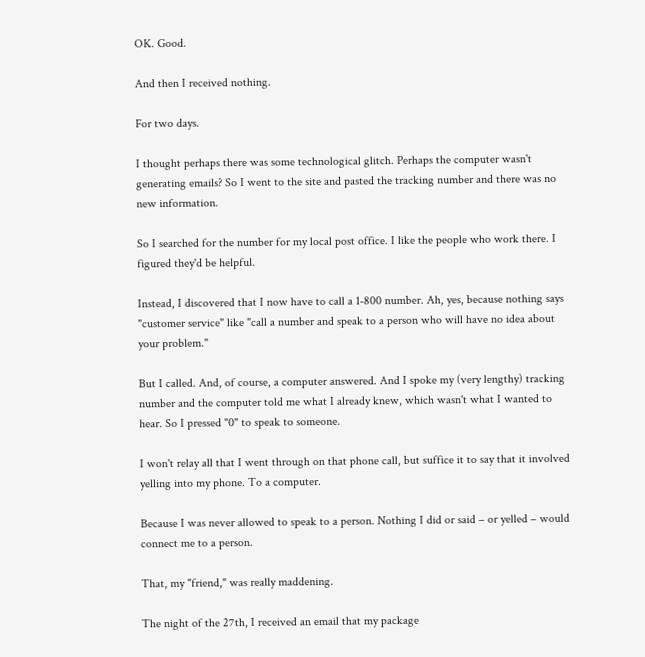OK. Good.

And then I received nothing.

For two days.

I thought perhaps there was some technological glitch. Perhaps the computer wasn't generating emails? So I went to the site and pasted the tracking number and there was no new information.

So I searched for the number for my local post office. I like the people who work there. I figured they'd be helpful.

Instead, I discovered that I now have to call a 1-800 number. Ah, yes, because nothing says "customer service" like "call a number and speak to a person who will have no idea about your problem."

But I called. And, of course, a computer answered. And I spoke my (very lengthy) tracking number and the computer told me what I already knew, which wasn't what I wanted to hear. So I pressed "0" to speak to someone.

I won't relay all that I went through on that phone call, but suffice it to say that it involved yelling into my phone. To a computer.

Because I was never allowed to speak to a person. Nothing I did or said – or yelled – would connect me to a person.

That, my "friend," was really maddening.

The night of the 27th, I received an email that my package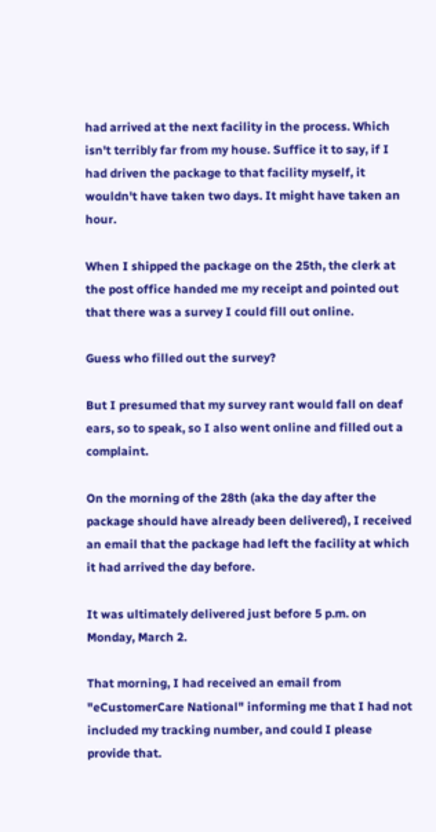had arrived at the next facility in the process. Which isn't terribly far from my house. Suffice it to say, if I had driven the package to that facility myself, it wouldn't have taken two days. It might have taken an hour.

When I shipped the package on the 25th, the clerk at the post office handed me my receipt and pointed out that there was a survey I could fill out online.

Guess who filled out the survey?

But I presumed that my survey rant would fall on deaf ears, so to speak, so I also went online and filled out a complaint.

On the morning of the 28th (aka the day after the package should have already been delivered), I received an email that the package had left the facility at which it had arrived the day before.

It was ultimately delivered just before 5 p.m. on Monday, March 2.

That morning, I had received an email from "eCustomerCare National" informing me that I had not included my tracking number, and could I please provide that.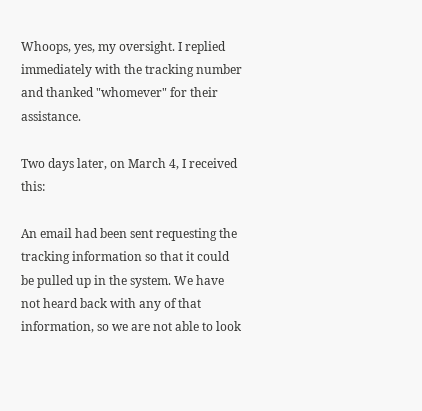Whoops, yes, my oversight. I replied immediately with the tracking number and thanked "whomever" for their assistance.

Two days later, on March 4, I received this:

An email had been sent requesting the tracking information so that it could be pulled up in the system. We have not heard back with any of that information, so we are not able to look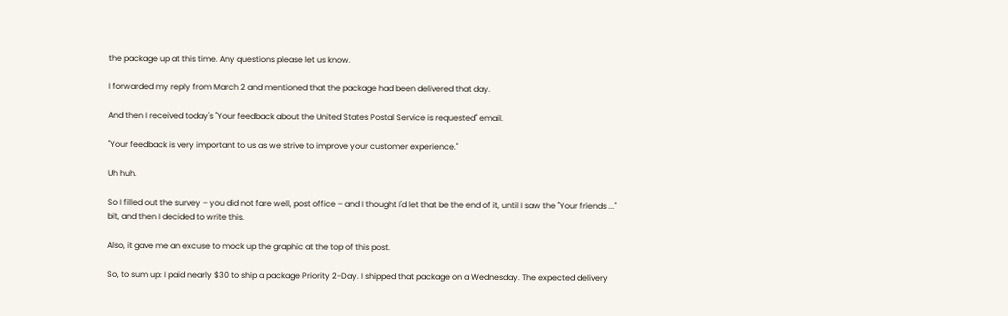the package up at this time. Any questions please let us know.

I forwarded my reply from March 2 and mentioned that the package had been delivered that day.

And then I received today's "Your feedback about the United States Postal Service is requested" email.

"Your feedback is very important to us as we strive to improve your customer experience."

Uh huh.

So I filled out the survey – you did not fare well, post office – and I thought I'd let that be the end of it, until I saw the "Your friends ..." bit, and then I decided to write this.

Also, it gave me an excuse to mock up the graphic at the top of this post.

So, to sum up: I paid nearly $30 to ship a package Priority 2-Day. I shipped that package on a Wednesday. The expected delivery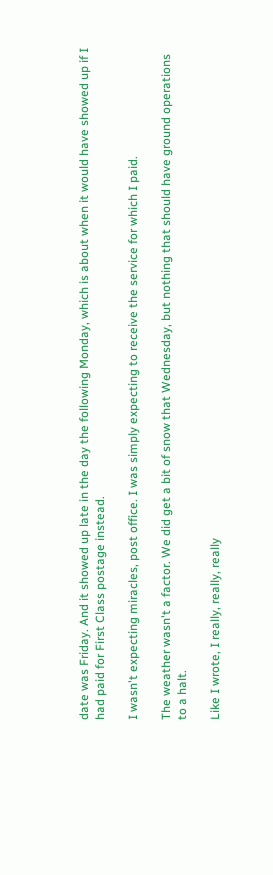date was Friday. And it showed up late in the day the following Monday, which is about when it would have showed up if I had paid for First Class postage instead.

I wasn't expecting miracles, post office. I was simply expecting to receive the service for which I paid.

The weather wasn't a factor. We did get a bit of snow that Wednesday, but nothing that should have ground operations to a halt.

Like I wrote, I really, really, really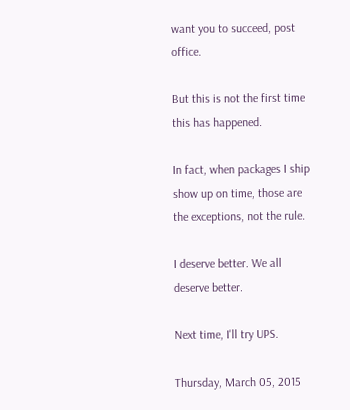want you to succeed, post office.

But this is not the first time this has happened.

In fact, when packages I ship show up on time, those are the exceptions, not the rule.

I deserve better. We all deserve better.

Next time, I'll try UPS.

Thursday, March 05, 2015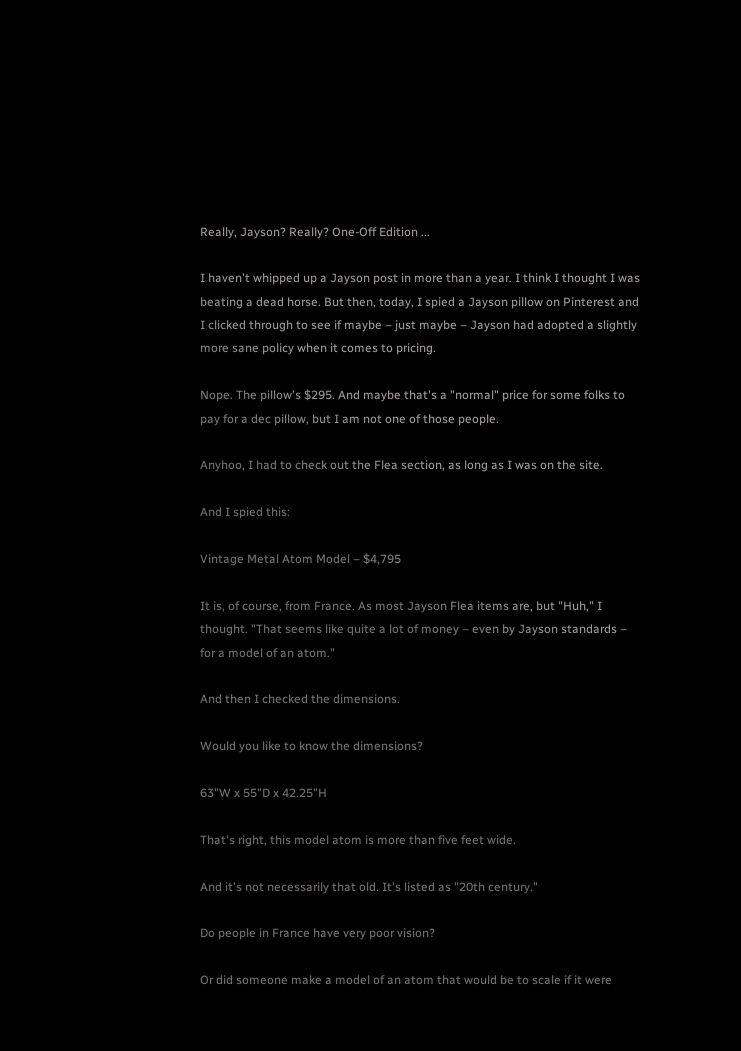Really, Jayson? Really? One-Off Edition ...

I haven't whipped up a Jayson post in more than a year. I think I thought I was beating a dead horse. But then, today, I spied a Jayson pillow on Pinterest and I clicked through to see if maybe – just maybe – Jayson had adopted a slightly more sane policy when it comes to pricing.

Nope. The pillow's $295. And maybe that's a "normal" price for some folks to pay for a dec pillow, but I am not one of those people.

Anyhoo, I had to check out the Flea section, as long as I was on the site.

And I spied this:

Vintage Metal Atom Model – $4,795

It is, of course, from France. As most Jayson Flea items are, but "Huh," I thought. "That seems like quite a lot of money – even by Jayson standards – for a model of an atom."

And then I checked the dimensions.

Would you like to know the dimensions?

63"W x 55"D x 42.25"H

That's right, this model atom is more than five feet wide.

And it's not necessarily that old. It's listed as "20th century."

Do people in France have very poor vision?

Or did someone make a model of an atom that would be to scale if it were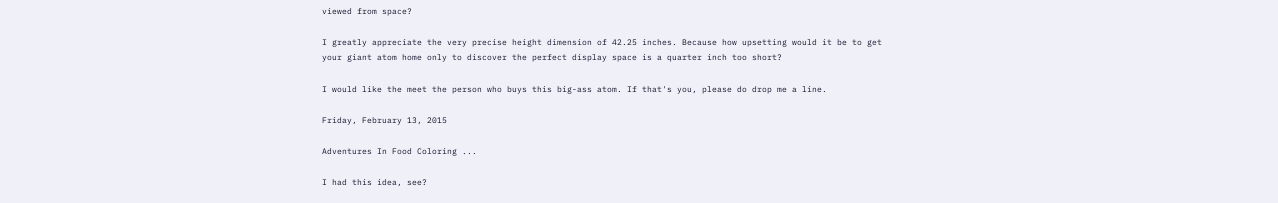viewed from space?

I greatly appreciate the very precise height dimension of 42.25 inches. Because how upsetting would it be to get your giant atom home only to discover the perfect display space is a quarter inch too short?

I would like the meet the person who buys this big-ass atom. If that's you, please do drop me a line.

Friday, February 13, 2015

Adventures In Food Coloring ...

I had this idea, see?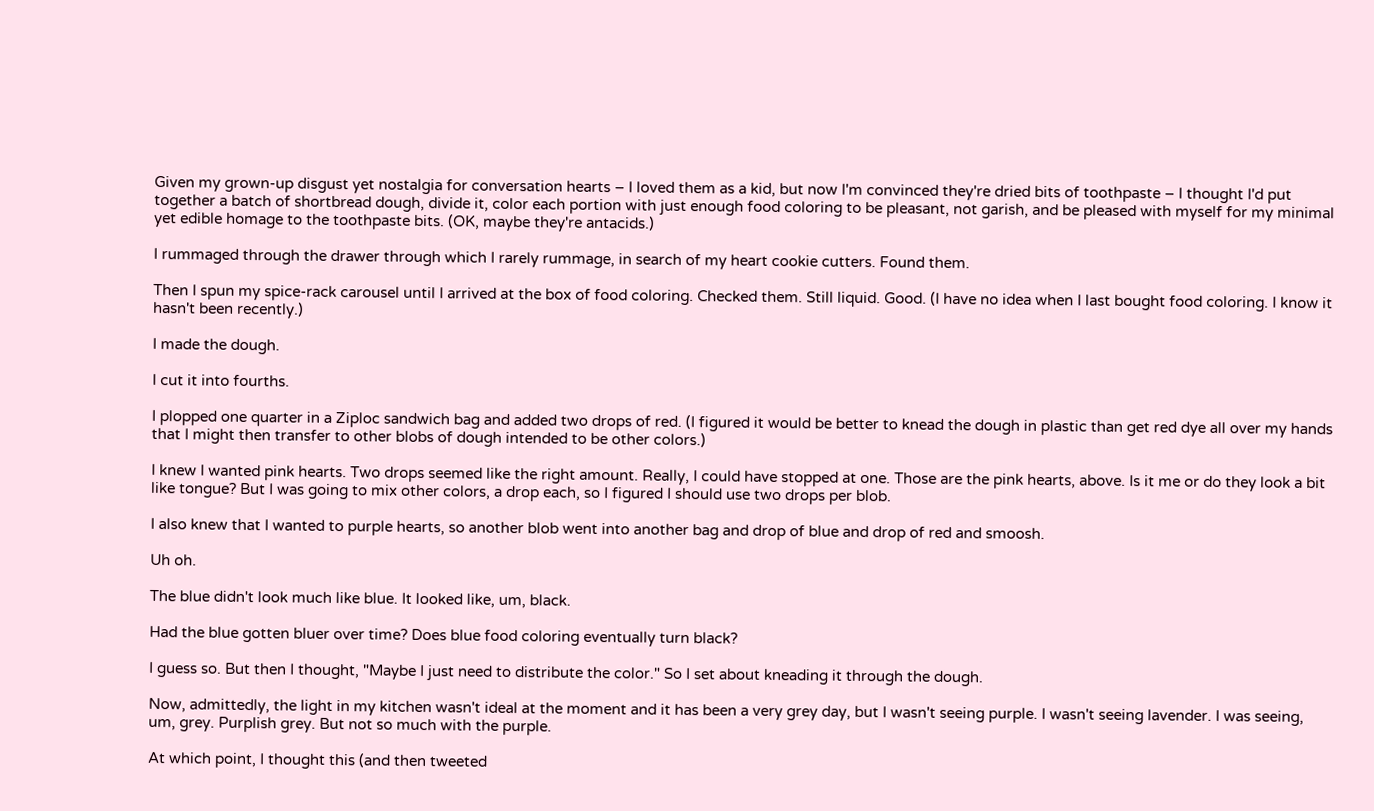Given my grown-up disgust yet nostalgia for conversation hearts – I loved them as a kid, but now I'm convinced they're dried bits of toothpaste – I thought I'd put together a batch of shortbread dough, divide it, color each portion with just enough food coloring to be pleasant, not garish, and be pleased with myself for my minimal yet edible homage to the toothpaste bits. (OK, maybe they're antacids.)

I rummaged through the drawer through which I rarely rummage, in search of my heart cookie cutters. Found them.

Then I spun my spice-rack carousel until I arrived at the box of food coloring. Checked them. Still liquid. Good. (I have no idea when I last bought food coloring. I know it hasn't been recently.)

I made the dough.

I cut it into fourths.

I plopped one quarter in a Ziploc sandwich bag and added two drops of red. (I figured it would be better to knead the dough in plastic than get red dye all over my hands that I might then transfer to other blobs of dough intended to be other colors.)

I knew I wanted pink hearts. Two drops seemed like the right amount. Really, I could have stopped at one. Those are the pink hearts, above. Is it me or do they look a bit like tongue? But I was going to mix other colors, a drop each, so I figured I should use two drops per blob.

I also knew that I wanted to purple hearts, so another blob went into another bag and drop of blue and drop of red and smoosh.

Uh oh.

The blue didn't look much like blue. It looked like, um, black.

Had the blue gotten bluer over time? Does blue food coloring eventually turn black?

I guess so. But then I thought, "Maybe I just need to distribute the color." So I set about kneading it through the dough.

Now, admittedly, the light in my kitchen wasn't ideal at the moment and it has been a very grey day, but I wasn't seeing purple. I wasn't seeing lavender. I was seeing, um, grey. Purplish grey. But not so much with the purple.

At which point, I thought this (and then tweeted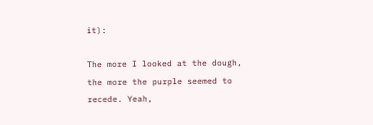it):

The more I looked at the dough, the more the purple seemed to recede. Yeah,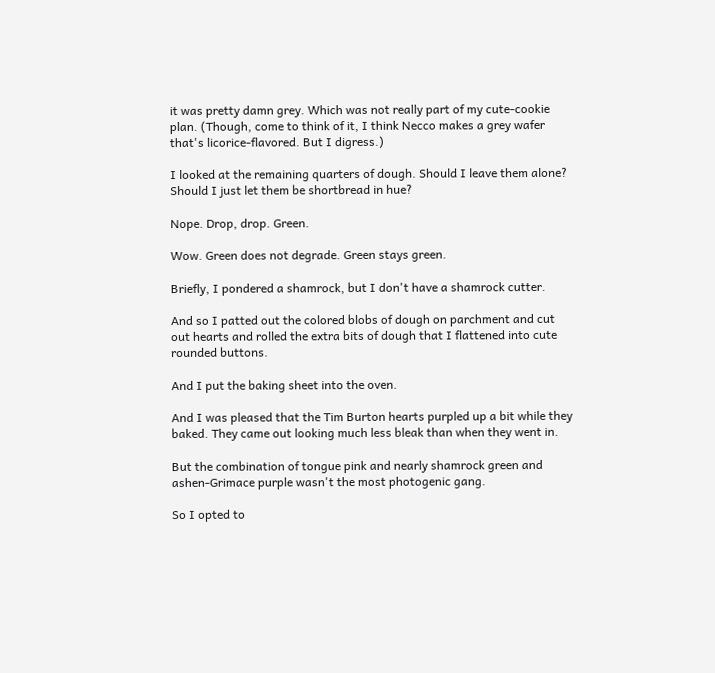it was pretty damn grey. Which was not really part of my cute-cookie plan. (Though, come to think of it, I think Necco makes a grey wafer that's licorice-flavored. But I digress.)

I looked at the remaining quarters of dough. Should I leave them alone? Should I just let them be shortbread in hue?

Nope. Drop, drop. Green.

Wow. Green does not degrade. Green stays green.

Briefly, I pondered a shamrock, but I don't have a shamrock cutter.

And so I patted out the colored blobs of dough on parchment and cut out hearts and rolled the extra bits of dough that I flattened into cute rounded buttons.

And I put the baking sheet into the oven.

And I was pleased that the Tim Burton hearts purpled up a bit while they baked. They came out looking much less bleak than when they went in.

But the combination of tongue pink and nearly shamrock green and ashen-Grimace purple wasn't the most photogenic gang.

So I opted to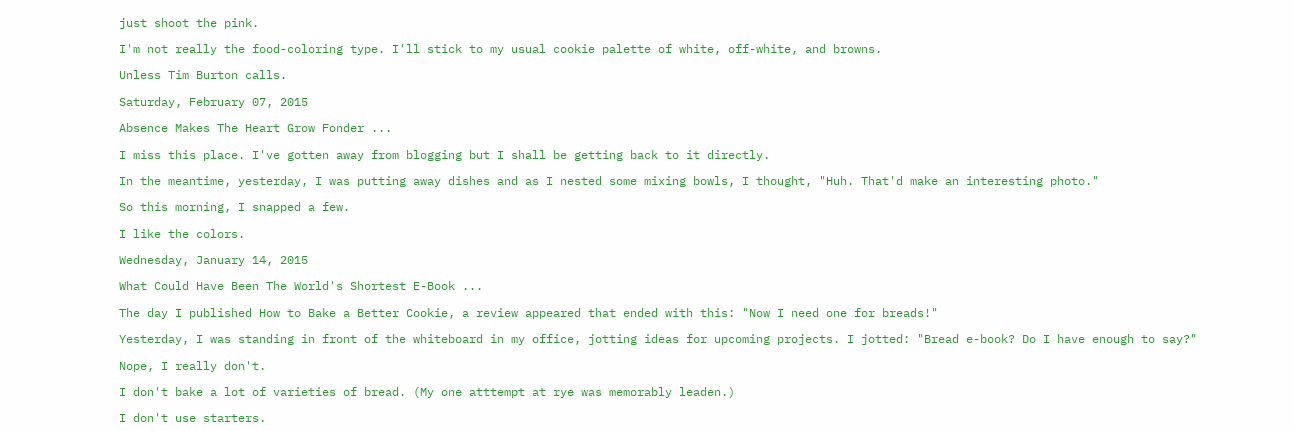just shoot the pink.

I'm not really the food-coloring type. I'll stick to my usual cookie palette of white, off-white, and browns.

Unless Tim Burton calls.

Saturday, February 07, 2015

Absence Makes The Heart Grow Fonder ...

I miss this place. I've gotten away from blogging but I shall be getting back to it directly.

In the meantime, yesterday, I was putting away dishes and as I nested some mixing bowls, I thought, "Huh. That'd make an interesting photo."

So this morning, I snapped a few.

I like the colors.

Wednesday, January 14, 2015

What Could Have Been The World's Shortest E-Book ...

The day I published How to Bake a Better Cookie, a review appeared that ended with this: "Now I need one for breads!"

Yesterday, I was standing in front of the whiteboard in my office, jotting ideas for upcoming projects. I jotted: "Bread e-book? Do I have enough to say?"

Nope, I really don't.

I don't bake a lot of varieties of bread. (My one atttempt at rye was memorably leaden.)

I don't use starters.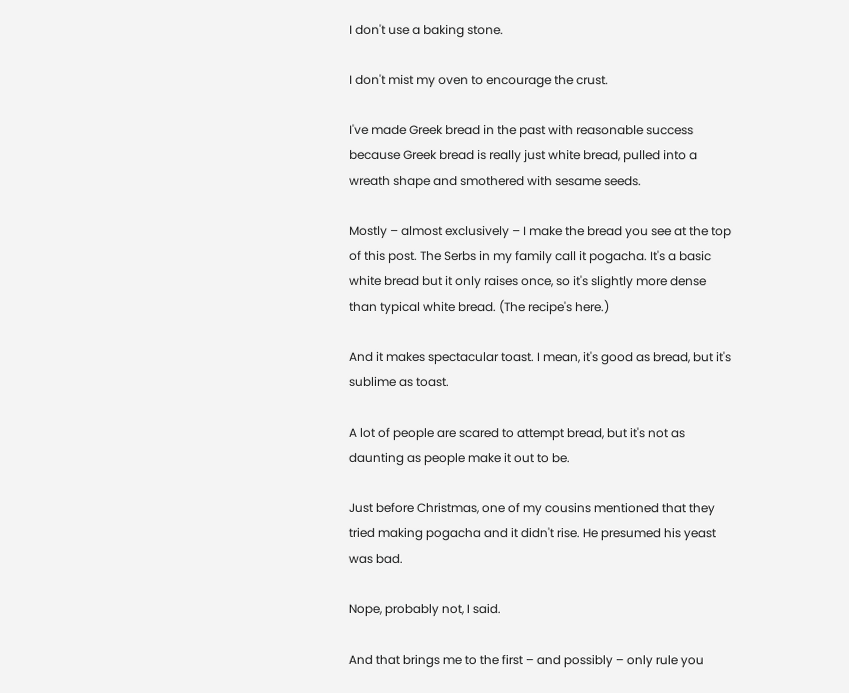I don't use a baking stone.

I don't mist my oven to encourage the crust.

I've made Greek bread in the past with reasonable success because Greek bread is really just white bread, pulled into a wreath shape and smothered with sesame seeds.

Mostly – almost exclusively – I make the bread you see at the top of this post. The Serbs in my family call it pogacha. It's a basic white bread but it only raises once, so it's slightly more dense than typical white bread. (The recipe's here.)

And it makes spectacular toast. I mean, it's good as bread, but it's sublime as toast.

A lot of people are scared to attempt bread, but it's not as daunting as people make it out to be.

Just before Christmas, one of my cousins mentioned that they tried making pogacha and it didn't rise. He presumed his yeast was bad.

Nope, probably not, I said.

And that brings me to the first – and possibly – only rule you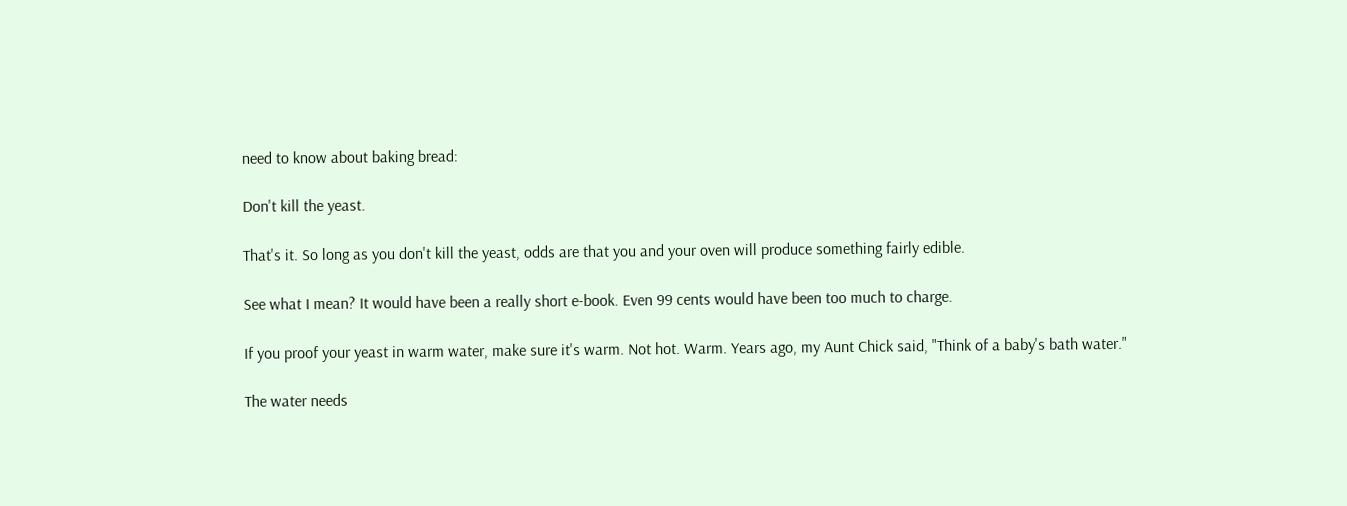need to know about baking bread:

Don't kill the yeast.

That's it. So long as you don't kill the yeast, odds are that you and your oven will produce something fairly edible.

See what I mean? It would have been a really short e-book. Even 99 cents would have been too much to charge.

If you proof your yeast in warm water, make sure it's warm. Not hot. Warm. Years ago, my Aunt Chick said, "Think of a baby's bath water."

The water needs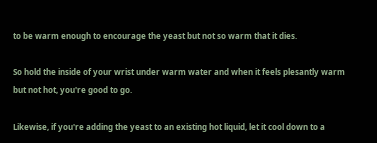to be warm enough to encourage the yeast but not so warm that it dies.

So hold the inside of your wrist under warm water and when it feels plesantly warm but not hot, you're good to go.

Likewise, if you're adding the yeast to an existing hot liquid, let it cool down to a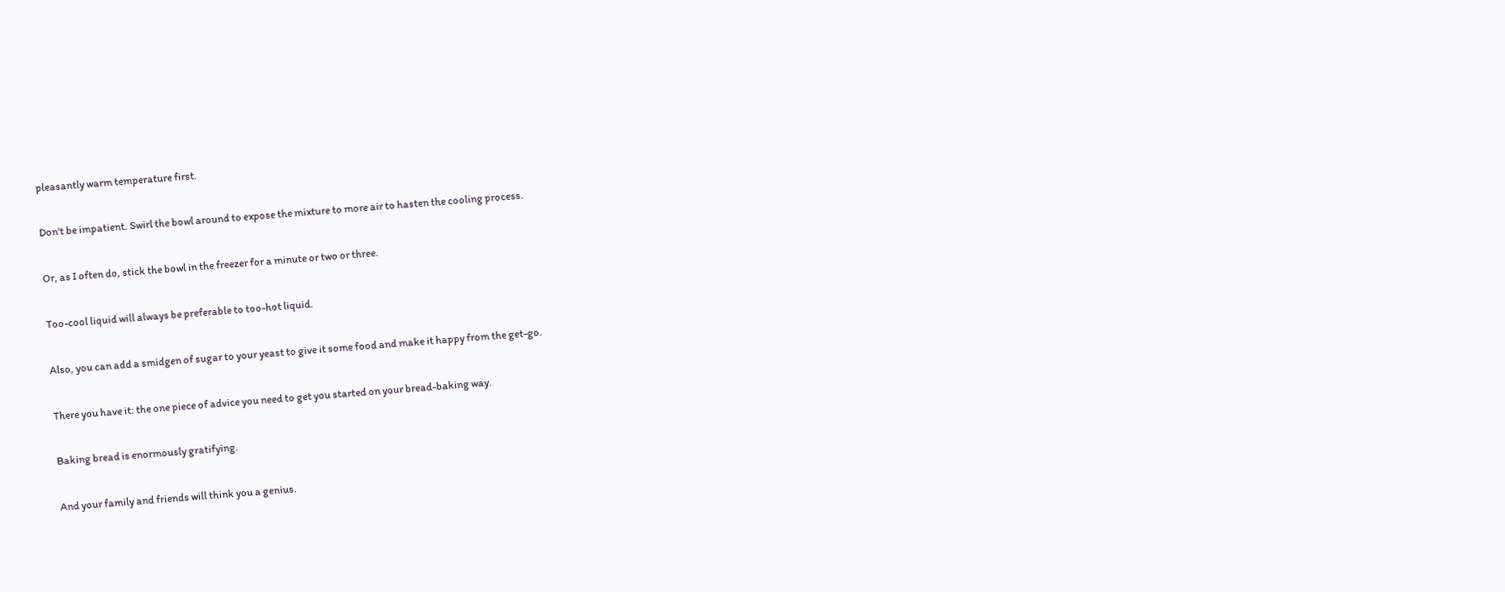pleasantly warm temperature first.

Don't be impatient. Swirl the bowl around to expose the mixture to more air to hasten the cooling process.

Or, as I often do, stick the bowl in the freezer for a minute or two or three.

Too-cool liquid will always be preferable to too-hot liquid.

Also, you can add a smidgen of sugar to your yeast to give it some food and make it happy from the get-go.

There you have it: the one piece of advice you need to get you started on your bread-baking way.

Baking bread is enormously gratifying.

And your family and friends will think you a genius.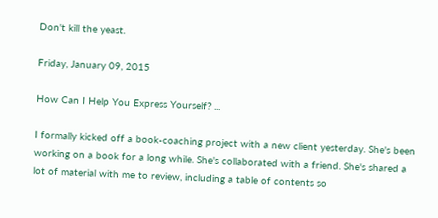Don't kill the yeast.

Friday, January 09, 2015

How Can I Help You Express Yourself? ...

I formally kicked off a book-coaching project with a new client yesterday. She's been working on a book for a long while. She's collaborated with a friend. She's shared a lot of material with me to review, including a table of contents so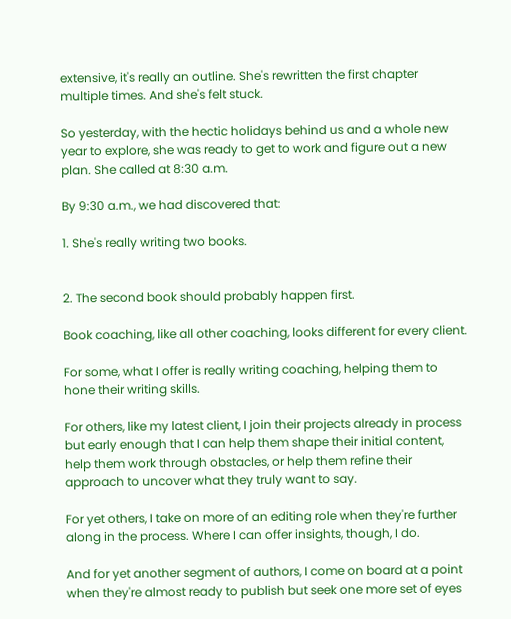extensive, it's really an outline. She's rewritten the first chapter multiple times. And she's felt stuck.

So yesterday, with the hectic holidays behind us and a whole new year to explore, she was ready to get to work and figure out a new plan. She called at 8:30 a.m.

By 9:30 a.m., we had discovered that:

1. She's really writing two books.


2. The second book should probably happen first.

Book coaching, like all other coaching, looks different for every client.

For some, what I offer is really writing coaching, helping them to hone their writing skills.

For others, like my latest client, I join their projects already in process but early enough that I can help them shape their initial content, help them work through obstacles, or help them refine their approach to uncover what they truly want to say.

For yet others, I take on more of an editing role when they're further along in the process. Where I can offer insights, though, I do.

And for yet another segment of authors, I come on board at a point when they're almost ready to publish but seek one more set of eyes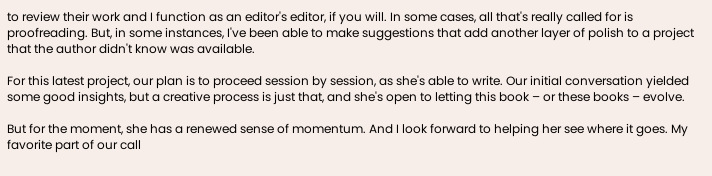to review their work and I function as an editor's editor, if you will. In some cases, all that's really called for is proofreading. But, in some instances, I've been able to make suggestions that add another layer of polish to a project that the author didn't know was available.

For this latest project, our plan is to proceed session by session, as she's able to write. Our initial conversation yielded some good insights, but a creative process is just that, and she's open to letting this book – or these books – evolve.

But for the moment, she has a renewed sense of momentum. And I look forward to helping her see where it goes. My favorite part of our call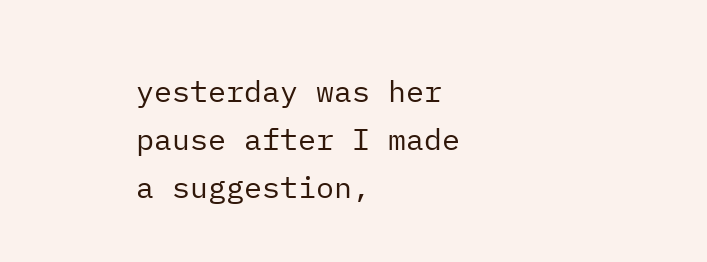yesterday was her pause after I made a suggestion,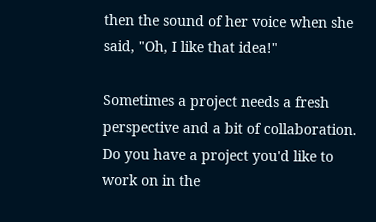then the sound of her voice when she said, "Oh, I like that idea!"

Sometimes a project needs a fresh perspective and a bit of collaboration. Do you have a project you'd like to work on in the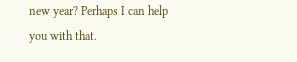new year? Perhaps I can help you with that.